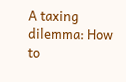A taxing dilemma: How to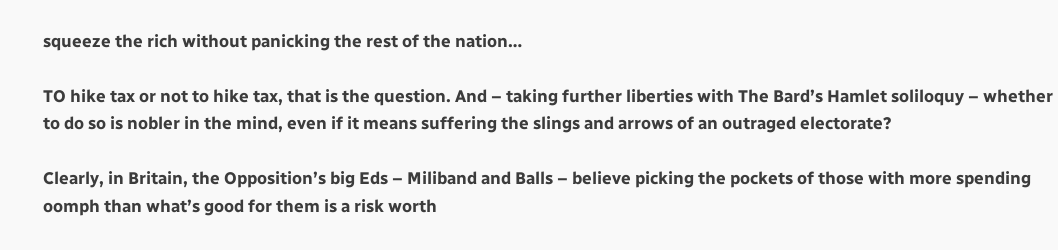squeeze the rich without panicking the rest of the nation…

TO hike tax or not to hike tax, that is the question. And – taking further liberties with The Bard’s Hamlet soliloquy – whether to do so is nobler in the mind, even if it means suffering the slings and arrows of an outraged electorate?

Clearly, in Britain, the Opposition’s big Eds – Miliband and Balls – believe picking the pockets of those with more spending oomph than what’s good for them is a risk worth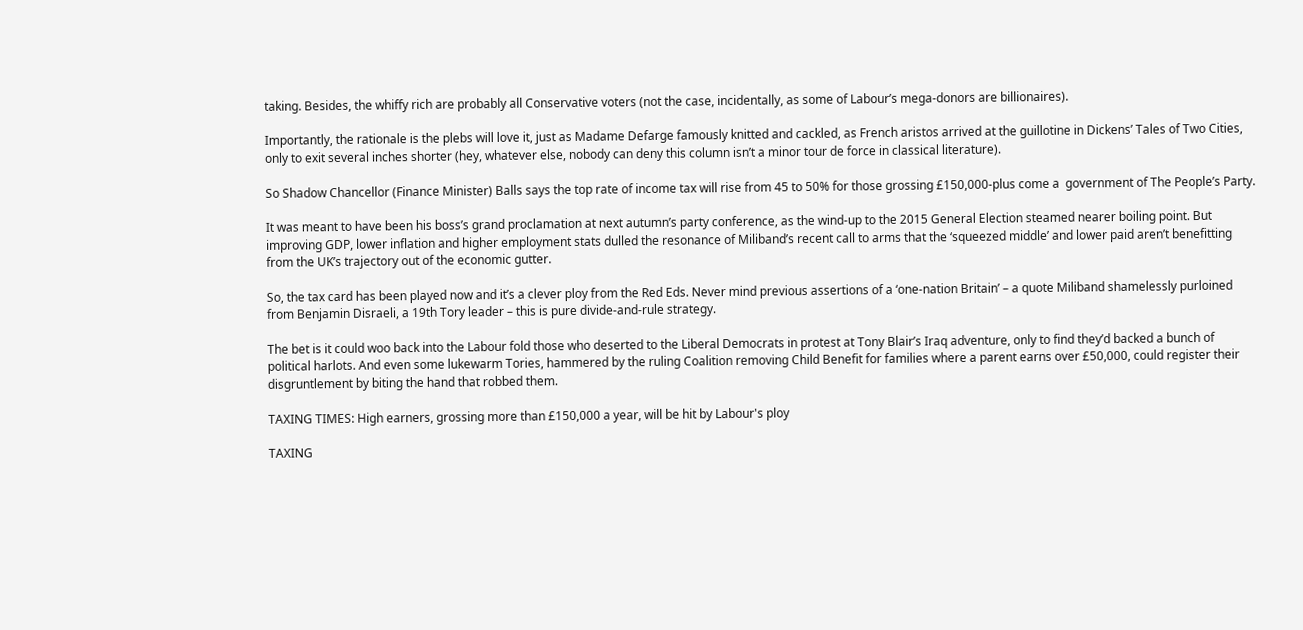taking. Besides, the whiffy rich are probably all Conservative voters (not the case, incidentally, as some of Labour’s mega-donors are billionaires).

Importantly, the rationale is the plebs will love it, just as Madame Defarge famously knitted and cackled, as French aristos arrived at the guillotine in Dickens’ Tales of Two Cities, only to exit several inches shorter (hey, whatever else, nobody can deny this column isn’t a minor tour de force in classical literature).

So Shadow Chancellor (Finance Minister) Balls says the top rate of income tax will rise from 45 to 50% for those grossing £150,000-plus come a  government of The People’s Party.

It was meant to have been his boss’s grand proclamation at next autumn’s party conference, as the wind-up to the 2015 General Election steamed nearer boiling point. But improving GDP, lower inflation and higher employment stats dulled the resonance of Miliband’s recent call to arms that the ‘squeezed middle’ and lower paid aren’t benefitting from the UK’s trajectory out of the economic gutter.

So, the tax card has been played now and it’s a clever ploy from the Red Eds. Never mind previous assertions of a ‘one-nation Britain’ – a quote Miliband shamelessly purloined from Benjamin Disraeli, a 19th Tory leader – this is pure divide-and-rule strategy.

The bet is it could woo back into the Labour fold those who deserted to the Liberal Democrats in protest at Tony Blair’s Iraq adventure, only to find they’d backed a bunch of political harlots. And even some lukewarm Tories, hammered by the ruling Coalition removing Child Benefit for families where a parent earns over £50,000, could register their disgruntlement by biting the hand that robbed them.

TAXING TIMES: High earners, grossing more than £150,000 a year, will be hit by Labour's ploy

TAXING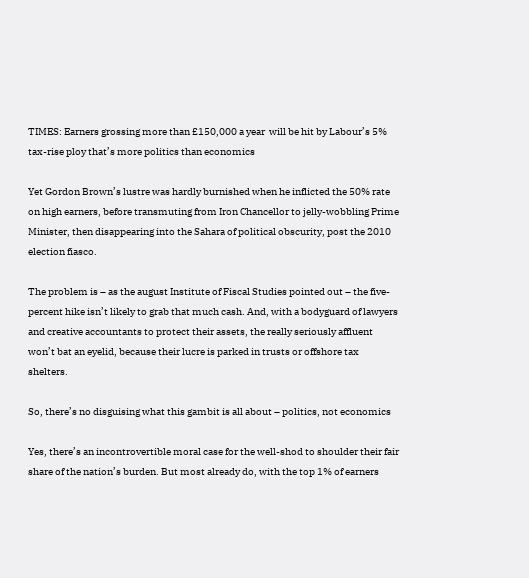TIMES: Earners grossing more than £150,000 a year  will be hit by Labour’s 5% tax-rise ploy that’s more politics than economics

Yet Gordon Brown’s lustre was hardly burnished when he inflicted the 50% rate on high earners, before transmuting from Iron Chancellor to jelly-wobbling Prime Minister, then disappearing into the Sahara of political obscurity, post the 2010 election fiasco.

The problem is – as the august Institute of Fiscal Studies pointed out – the five-percent hike isn’t likely to grab that much cash. And, with a bodyguard of lawyers and creative accountants to protect their assets, the really seriously affluent won’t bat an eyelid, because their lucre is parked in trusts or offshore tax shelters.

So, there’s no disguising what this gambit is all about – politics, not economics

Yes, there’s an incontrovertible moral case for the well-shod to shoulder their fair share of the nation’s burden. But most already do, with the top 1% of earners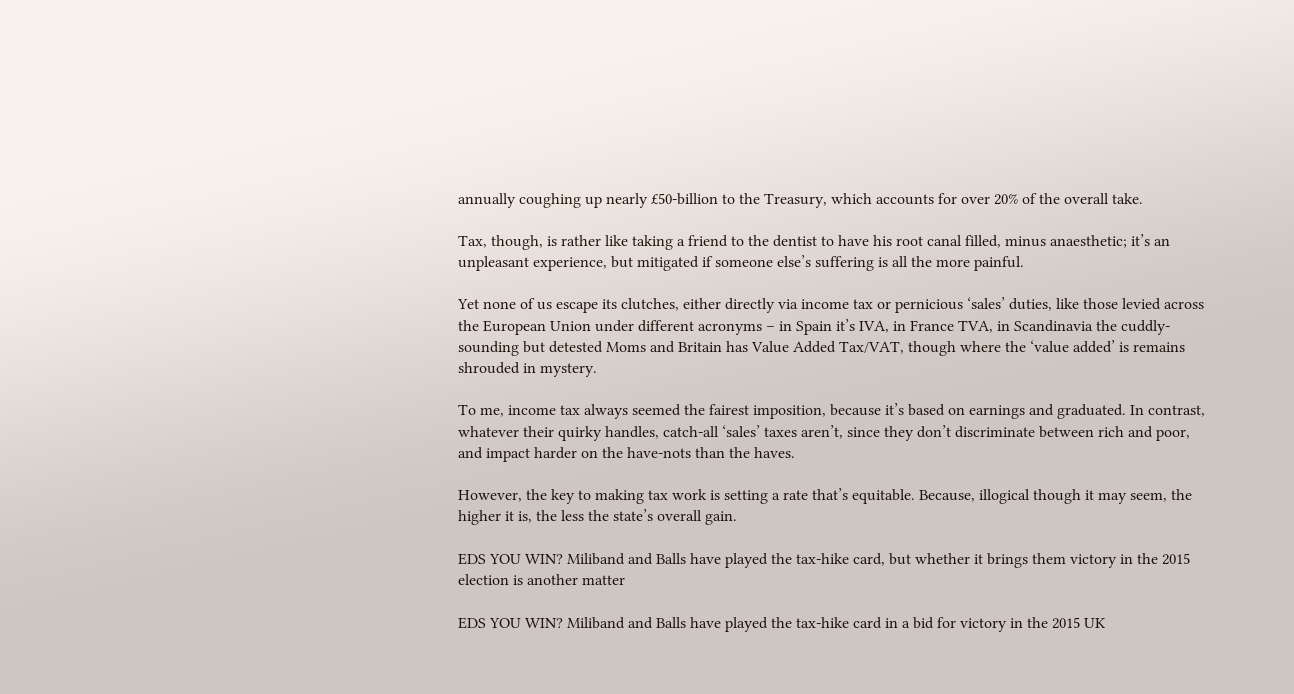annually coughing up nearly £50-billion to the Treasury, which accounts for over 20% of the overall take.

Tax, though, is rather like taking a friend to the dentist to have his root canal filled, minus anaesthetic; it’s an unpleasant experience, but mitigated if someone else’s suffering is all the more painful.

Yet none of us escape its clutches, either directly via income tax or pernicious ‘sales’ duties, like those levied across the European Union under different acronyms – in Spain it’s IVA, in France TVA, in Scandinavia the cuddly-sounding but detested Moms and Britain has Value Added Tax/VAT, though where the ‘value added’ is remains shrouded in mystery.

To me, income tax always seemed the fairest imposition, because it’s based on earnings and graduated. In contrast, whatever their quirky handles, catch-all ‘sales’ taxes aren’t, since they don’t discriminate between rich and poor, and impact harder on the have-nots than the haves.

However, the key to making tax work is setting a rate that’s equitable. Because, illogical though it may seem, the higher it is, the less the state’s overall gain.

EDS YOU WIN? Miliband and Balls have played the tax-hike card, but whether it brings them victory in the 2015 election is another matter

EDS YOU WIN? Miliband and Balls have played the tax-hike card in a bid for victory in the 2015 UK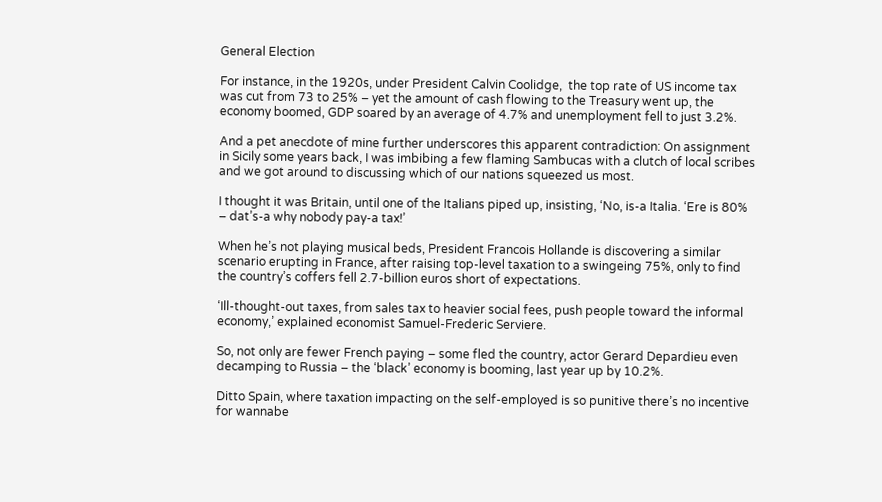General Election

For instance, in the 1920s, under President Calvin Coolidge,  the top rate of US income tax was cut from 73 to 25% – yet the amount of cash flowing to the Treasury went up, the economy boomed, GDP soared by an average of 4.7% and unemployment fell to just 3.2%.

And a pet anecdote of mine further underscores this apparent contradiction: On assignment in Sicily some years back, I was imbibing a few flaming Sambucas with a clutch of local scribes and we got around to discussing which of our nations squeezed us most.

I thought it was Britain, until one of the Italians piped up, insisting, ‘No, is-a Italia. ‘Ere is 80% – dat’s-a why nobody pay-a tax!’

When he’s not playing musical beds, President Francois Hollande is discovering a similar scenario erupting in France, after raising top-level taxation to a swingeing 75%, only to find the country’s coffers fell 2.7-billion euros short of expectations.

‘Ill-thought-out taxes, from sales tax to heavier social fees, push people toward the informal economy,’ explained economist Samuel-Frederic Serviere.

So, not only are fewer French paying – some fled the country, actor Gerard Depardieu even decamping to Russia – the ‘black’ economy is booming, last year up by 10.2%.

Ditto Spain, where taxation impacting on the self-employed is so punitive there’s no incentive for wannabe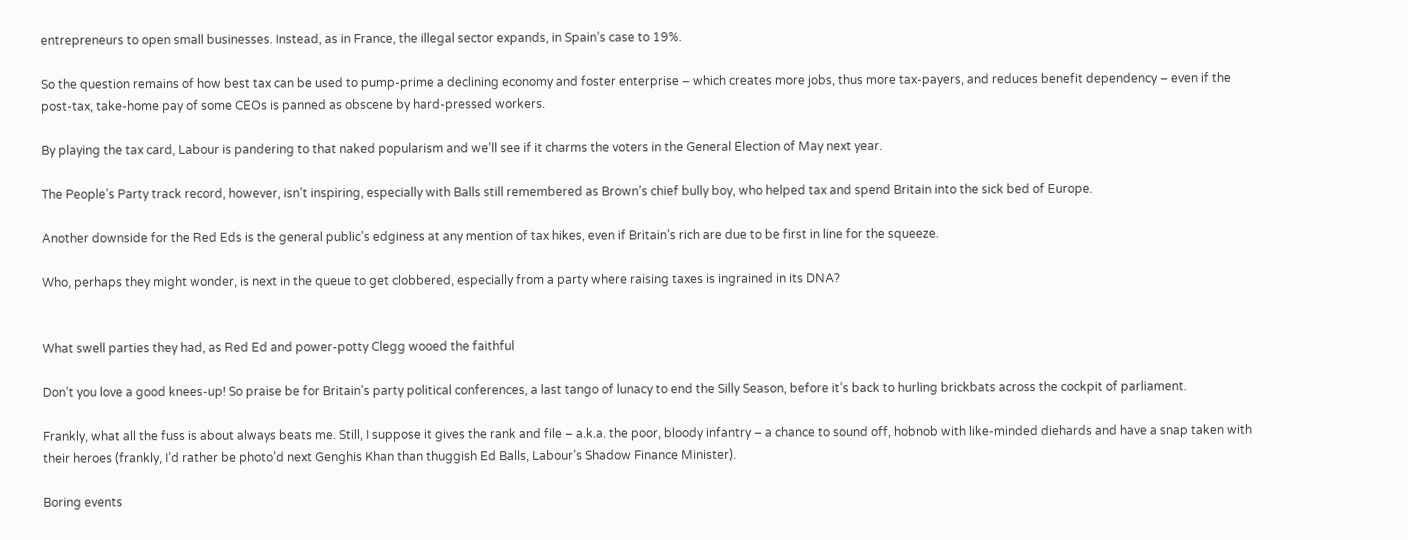entrepreneurs to open small businesses. Instead, as in France, the illegal sector expands, in Spain’s case to 19%.

So the question remains of how best tax can be used to pump-prime a declining economy and foster enterprise – which creates more jobs, thus more tax-payers, and reduces benefit dependency – even if the post-tax, take-home pay of some CEOs is panned as obscene by hard-pressed workers.

By playing the tax card, Labour is pandering to that naked popularism and we’ll see if it charms the voters in the General Election of May next year.

The People’s Party track record, however, isn’t inspiring, especially with Balls still remembered as Brown’s chief bully boy, who helped tax and spend Britain into the sick bed of Europe.

Another downside for the Red Eds is the general public’s edginess at any mention of tax hikes, even if Britain’s rich are due to be first in line for the squeeze.

Who, perhaps they might wonder, is next in the queue to get clobbered, especially from a party where raising taxes is ingrained in its DNA?


What swell parties they had, as Red Ed and power-potty Clegg wooed the faithful

Don’t you love a good knees-up! So praise be for Britain’s party political conferences, a last tango of lunacy to end the Silly Season, before it’s back to hurling brickbats across the cockpit of parliament.

Frankly, what all the fuss is about always beats me. Still, I suppose it gives the rank and file – a.k.a. the poor, bloody infantry – a chance to sound off, hobnob with like-minded diehards and have a snap taken with their heroes (frankly, I’d rather be photo’d next Genghis Khan than thuggish Ed Balls, Labour’s Shadow Finance Minister).

Boring events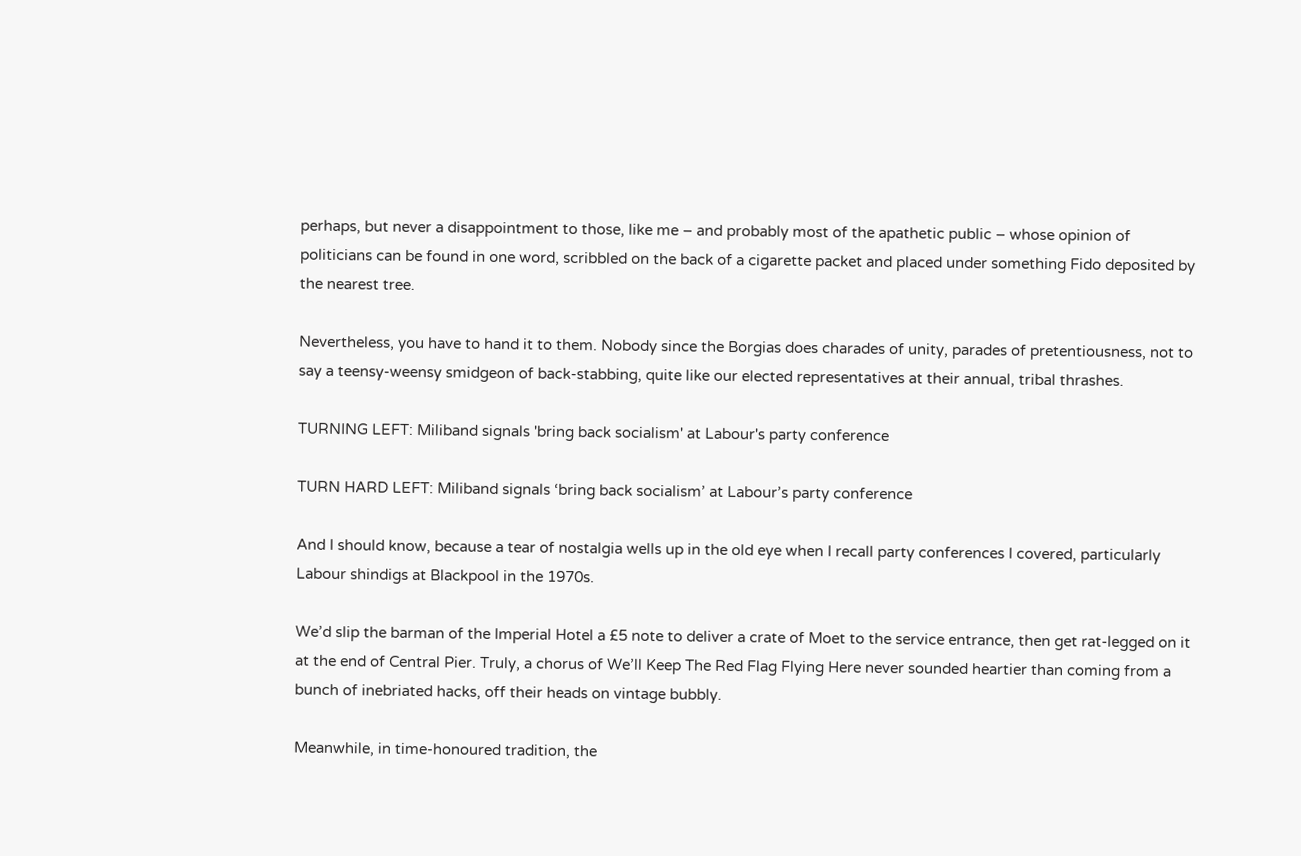perhaps, but never a disappointment to those, like me – and probably most of the apathetic public – whose opinion of politicians can be found in one word, scribbled on the back of a cigarette packet and placed under something Fido deposited by the nearest tree.

Nevertheless, you have to hand it to them. Nobody since the Borgias does charades of unity, parades of pretentiousness, not to say a teensy-weensy smidgeon of back-stabbing, quite like our elected representatives at their annual, tribal thrashes.

TURNING LEFT: Miliband signals 'bring back socialism' at Labour's party conference

TURN HARD LEFT: Miliband signals ‘bring back socialism’ at Labour’s party conference

And I should know, because a tear of nostalgia wells up in the old eye when I recall party conferences I covered, particularly Labour shindigs at Blackpool in the 1970s.

We’d slip the barman of the Imperial Hotel a £5 note to deliver a crate of Moet to the service entrance, then get rat-legged on it at the end of Central Pier. Truly, a chorus of We’ll Keep The Red Flag Flying Here never sounded heartier than coming from a bunch of inebriated hacks, off their heads on vintage bubbly.

Meanwhile, in time-honoured tradition, the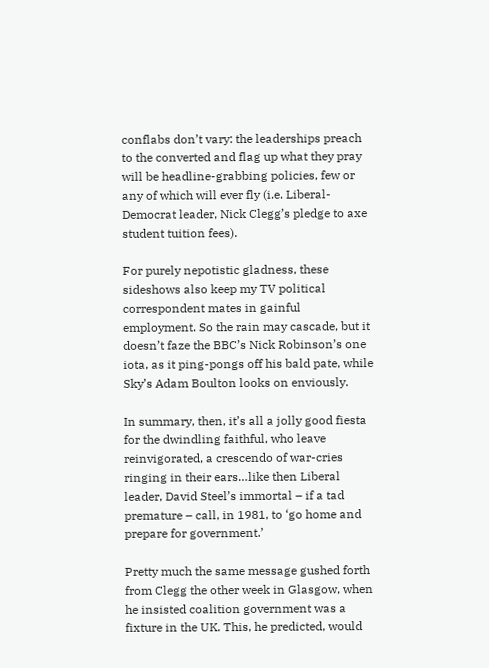conflabs don’t vary: the leaderships preach to the converted and flag up what they pray will be headline-grabbing policies, few or any of which will ever fly (i.e. Liberal-Democrat leader, Nick Clegg’s pledge to axe student tuition fees).

For purely nepotistic gladness, these sideshows also keep my TV political correspondent mates in gainful employment. So the rain may cascade, but it doesn’t faze the BBC’s Nick Robinson’s one iota, as it ping-pongs off his bald pate, while Sky’s Adam Boulton looks on enviously.

In summary, then, it’s all a jolly good fiesta for the dwindling faithful, who leave reinvigorated, a crescendo of war-cries ringing in their ears…like then Liberal leader, David Steel’s immortal – if a tad premature – call, in 1981, to ‘go home and prepare for government.’

Pretty much the same message gushed forth from Clegg the other week in Glasgow, when he insisted coalition government was a fixture in the UK. This, he predicted, would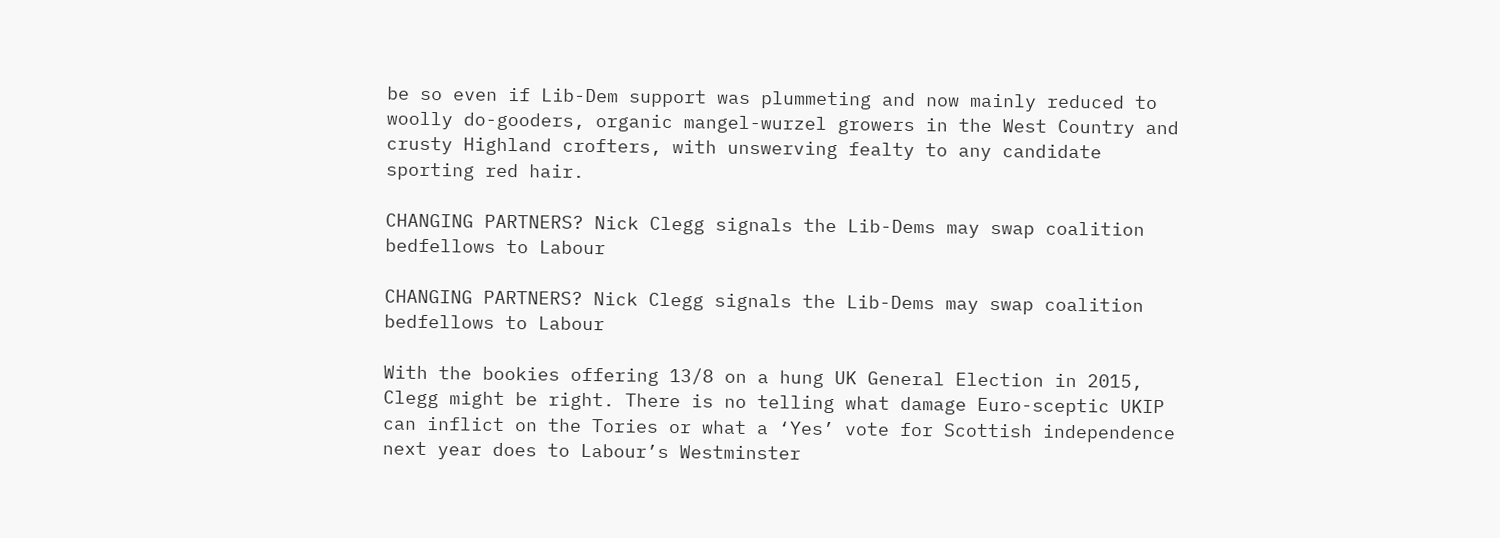be so even if Lib-Dem support was plummeting and now mainly reduced to woolly do-gooders, organic mangel-wurzel growers in the West Country and crusty Highland crofters, with unswerving fealty to any candidate sporting red hair.

CHANGING PARTNERS? Nick Clegg signals the Lib-Dems may swap coalition bedfellows to Labour

CHANGING PARTNERS? Nick Clegg signals the Lib-Dems may swap coalition bedfellows to Labour

With the bookies offering 13/8 on a hung UK General Election in 2015, Clegg might be right. There is no telling what damage Euro-sceptic UKIP can inflict on the Tories or what a ‘Yes’ vote for Scottish independence next year does to Labour’s Westminster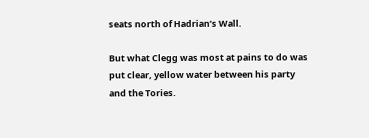seats north of Hadrian’s Wall.

But what Clegg was most at pains to do was put clear, yellow water between his party and the Tories.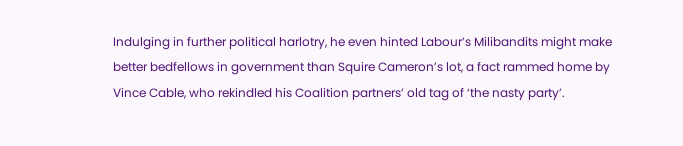Indulging in further political harlotry, he even hinted Labour’s Milibandits might make better bedfellows in government than Squire Cameron’s lot, a fact rammed home by Vince Cable, who rekindled his Coalition partners’ old tag of ‘the nasty party’.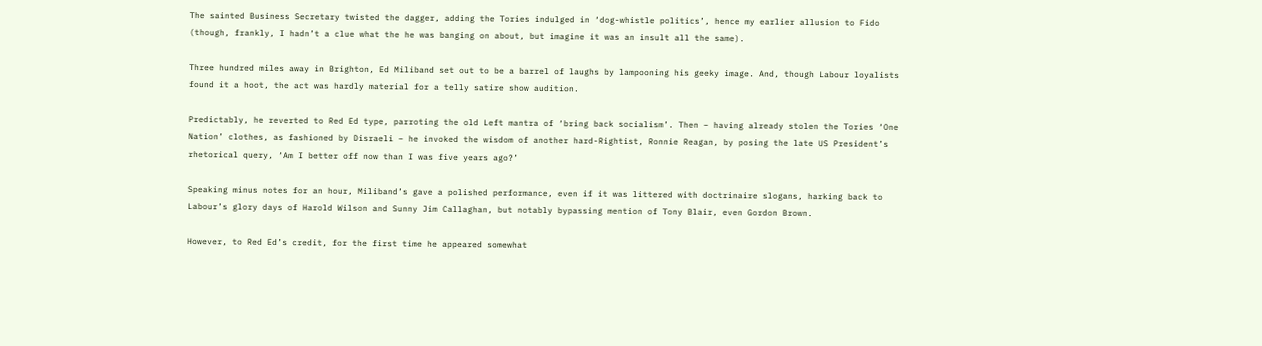The sainted Business Secretary twisted the dagger, adding the Tories indulged in ‘dog-whistle politics’, hence my earlier allusion to Fido (though, frankly, I hadn’t a clue what the he was banging on about, but imagine it was an insult all the same).

Three hundred miles away in Brighton, Ed Miliband set out to be a barrel of laughs by lampooning his geeky image. And, though Labour loyalists found it a hoot, the act was hardly material for a telly satire show audition.

Predictably, he reverted to Red Ed type, parroting the old Left mantra of ‘bring back socialism’. Then – having already stolen the Tories ‘One Nation’ clothes, as fashioned by Disraeli – he invoked the wisdom of another hard-Rightist, Ronnie Reagan, by posing the late US President’s rhetorical query, ‘Am I better off now than I was five years ago?’

Speaking minus notes for an hour, Miliband’s gave a polished performance, even if it was littered with doctrinaire slogans, harking back to Labour’s glory days of Harold Wilson and Sunny Jim Callaghan, but notably bypassing mention of Tony Blair, even Gordon Brown.

However, to Red Ed’s credit, for the first time he appeared somewhat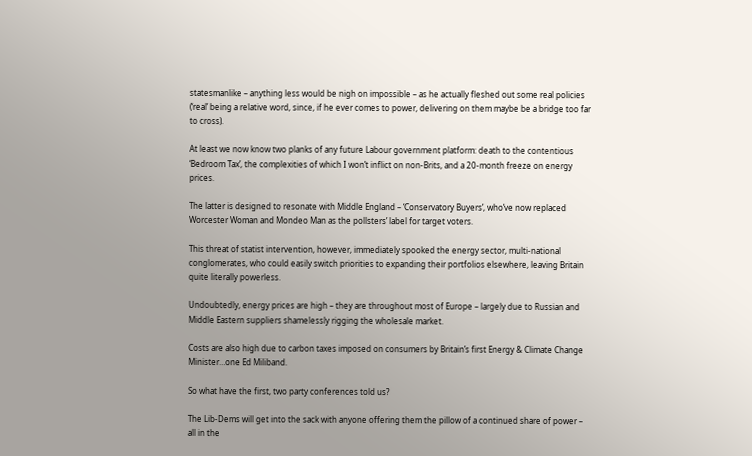statesmanlike – anything less would be nigh on impossible – as he actually fleshed out some real policies (‘real’ being a relative word, since, if he ever comes to power, delivering on them maybe be a bridge too far to cross).

At least we now know two planks of any future Labour government platform: death to the contentious ‘Bedroom Tax’, the complexities of which I won’t inflict on non-Brits, and a 20-month freeze on energy prices.

The latter is designed to resonate with Middle England – ‘Conservatory Buyers’, who’ve now replaced Worcester Woman and Mondeo Man as the pollsters’ label for target voters.

This threat of statist intervention, however, immediately spooked the energy sector, multi-national conglomerates, who could easily switch priorities to expanding their portfolios elsewhere, leaving Britain quite literally powerless.

Undoubtedly, energy prices are high – they are throughout most of Europe – largely due to Russian and Middle Eastern suppliers shamelessly rigging the wholesale market.

Costs are also high due to carbon taxes imposed on consumers by Britain’s first Energy & Climate Change Minister…one Ed Miliband.

So what have the first, two party conferences told us?

The Lib-Dems will get into the sack with anyone offering them the pillow of a continued share of power – all in the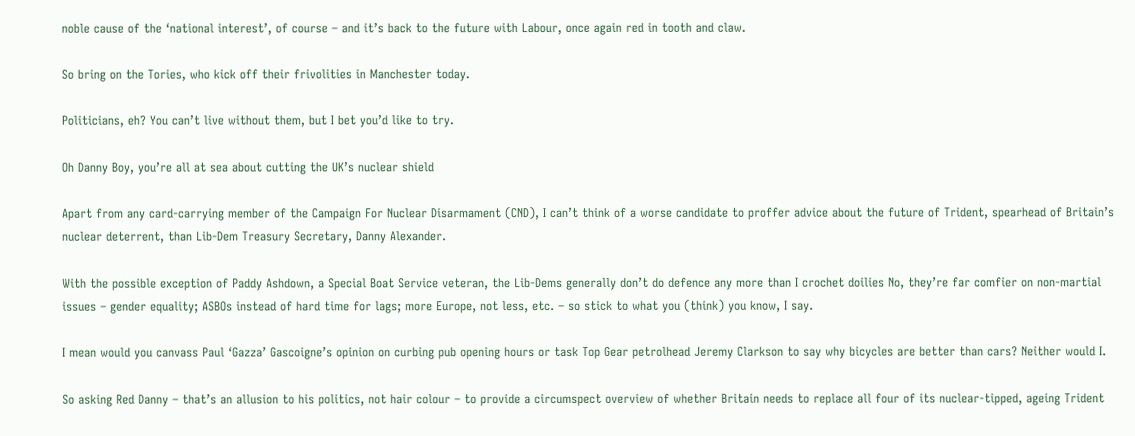noble cause of the ‘national interest’, of course – and it’s back to the future with Labour, once again red in tooth and claw.

So bring on the Tories, who kick off their frivolities in Manchester today.

Politicians, eh? You can’t live without them, but I bet you’d like to try.

Oh Danny Boy, you’re all at sea about cutting the UK’s nuclear shield

Apart from any card-carrying member of the Campaign For Nuclear Disarmament (CND), I can’t think of a worse candidate to proffer advice about the future of Trident, spearhead of Britain’s nuclear deterrent, than Lib-Dem Treasury Secretary, Danny Alexander.

With the possible exception of Paddy Ashdown, a Special Boat Service veteran, the Lib-Dems generally don’t do defence any more than I crochet doilies No, they’re far comfier on non-martial issues – gender equality; ASBOs instead of hard time for lags; more Europe, not less, etc. – so stick to what you (think) you know, I say.

I mean would you canvass Paul ‘Gazza’ Gascoigne’s opinion on curbing pub opening hours or task Top Gear petrolhead Jeremy Clarkson to say why bicycles are better than cars? Neither would I.

So asking Red Danny – that’s an allusion to his politics, not hair colour – to provide a circumspect overview of whether Britain needs to replace all four of its nuclear-tipped, ageing Trident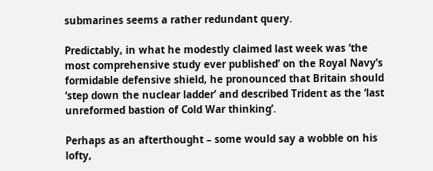submarines seems a rather redundant query.

Predictably, in what he modestly claimed last week was ‘the most comprehensive study ever published’ on the Royal Navy’s formidable defensive shield, he pronounced that Britain should ‘step down the nuclear ladder’ and described Trident as the ‘last unreformed bastion of Cold War thinking’.

Perhaps as an afterthought – some would say a wobble on his lofty,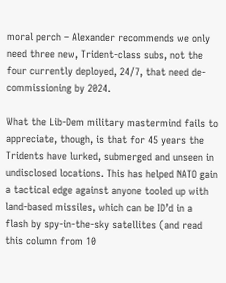moral perch – Alexander recommends we only need three new, Trident-class subs, not the four currently deployed, 24/7, that need de-commissioning by 2024.

What the Lib-Dem military mastermind fails to appreciate, though, is that for 45 years the Tridents have lurked, submerged and unseen in undisclosed locations. This has helped NATO gain a tactical edge against anyone tooled up with land-based missiles, which can be ID’d in a flash by spy-in-the-sky satellites (and read this column from 10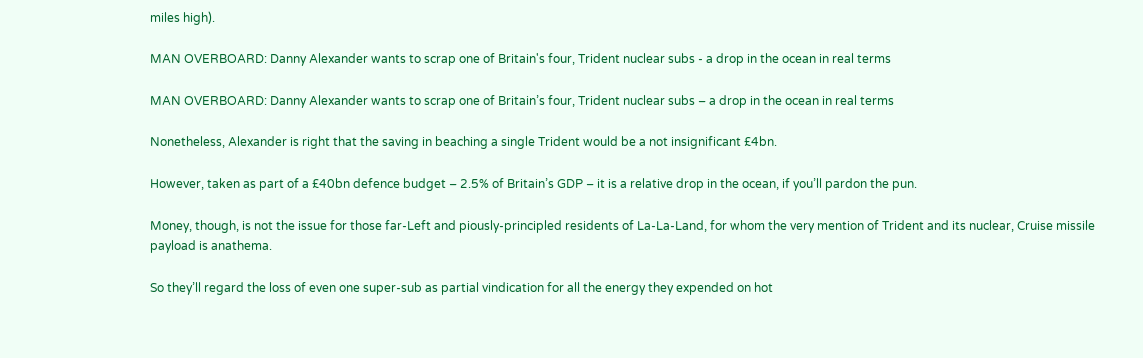miles high).

MAN OVERBOARD: Danny Alexander wants to scrap one of Britain's four, Trident nuclear subs - a drop in the ocean in real terms

MAN OVERBOARD: Danny Alexander wants to scrap one of Britain’s four, Trident nuclear subs – a drop in the ocean in real terms

Nonetheless, Alexander is right that the saving in beaching a single Trident would be a not insignificant £4bn.

However, taken as part of a £40bn defence budget – 2.5% of Britain’s GDP – it is a relative drop in the ocean, if you’ll pardon the pun.

Money, though, is not the issue for those far-Left and piously-principled residents of La-La-Land, for whom the very mention of Trident and its nuclear, Cruise missile payload is anathema.

So they’ll regard the loss of even one super-sub as partial vindication for all the energy they expended on hot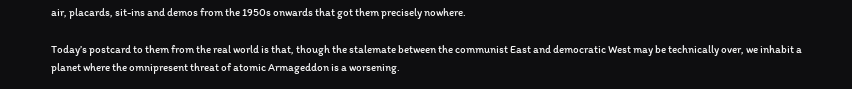air, placards, sit-ins and demos from the 1950s onwards that got them precisely nowhere.

Today’s postcard to them from the real world is that, though the stalemate between the communist East and democratic West may be technically over, we inhabit a planet where the omnipresent threat of atomic Armageddon is a worsening.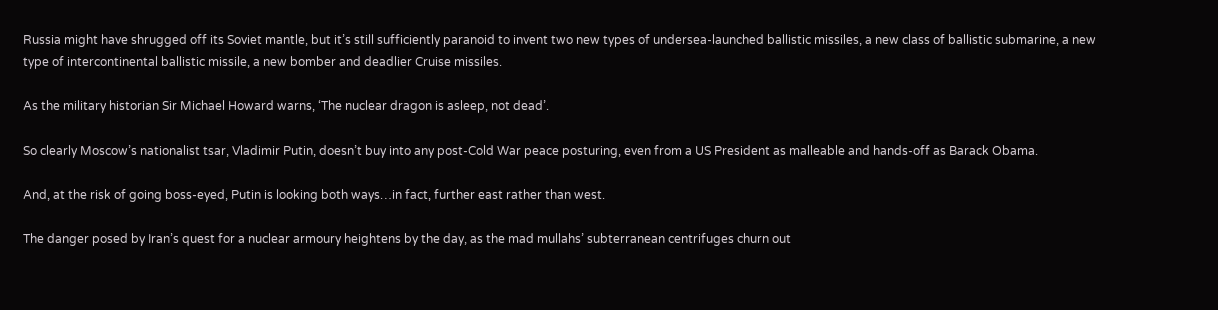Russia might have shrugged off its Soviet mantle, but it’s still sufficiently paranoid to invent two new types of undersea-launched ballistic missiles, a new class of ballistic submarine, a new type of intercontinental ballistic missile, a new bomber and deadlier Cruise missiles.

As the military historian Sir Michael Howard warns, ‘The nuclear dragon is asleep, not dead’.

So clearly Moscow’s nationalist tsar, Vladimir Putin, doesn’t buy into any post-Cold War peace posturing, even from a US President as malleable and hands-off as Barack Obama.

And, at the risk of going boss-eyed, Putin is looking both ways…in fact, further east rather than west.

The danger posed by Iran’s quest for a nuclear armoury heightens by the day, as the mad mullahs’ subterranean centrifuges churn out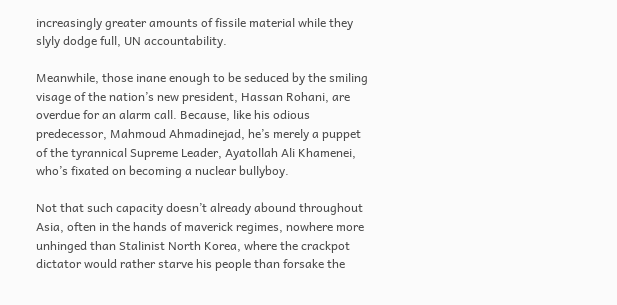increasingly greater amounts of fissile material while they slyly dodge full, UN accountability.

Meanwhile, those inane enough to be seduced by the smiling visage of the nation’s new president, Hassan Rohani, are overdue for an alarm call. Because, like his odious predecessor, Mahmoud Ahmadinejad, he’s merely a puppet of the tyrannical Supreme Leader, Ayatollah Ali Khamenei, who’s fixated on becoming a nuclear bullyboy.

Not that such capacity doesn’t already abound throughout Asia, often in the hands of maverick regimes, nowhere more unhinged than Stalinist North Korea, where the crackpot dictator would rather starve his people than forsake the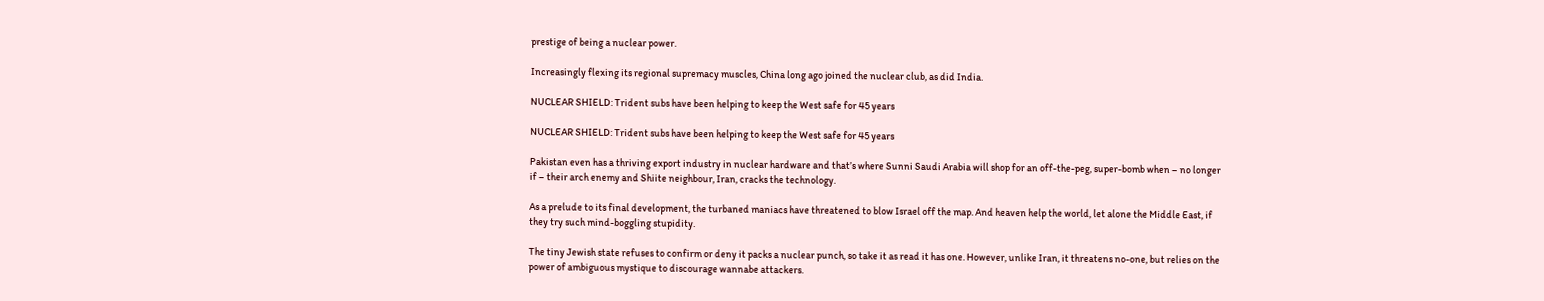prestige of being a nuclear power.

Increasingly flexing its regional supremacy muscles, China long ago joined the nuclear club, as did India.

NUCLEAR SHIELD: Trident subs have been helping to keep the West safe for 45 years

NUCLEAR SHIELD: Trident subs have been helping to keep the West safe for 45 years

Pakistan even has a thriving export industry in nuclear hardware and that’s where Sunni Saudi Arabia will shop for an off-the-peg, super-bomb when – no longer if – their arch enemy and Shiite neighbour, Iran, cracks the technology.

As a prelude to its final development, the turbaned maniacs have threatened to blow Israel off the map. And heaven help the world, let alone the Middle East, if they try such mind-boggling stupidity.

The tiny Jewish state refuses to confirm or deny it packs a nuclear punch, so take it as read it has one. However, unlike Iran, it threatens no-one, but relies on the power of ambiguous mystique to discourage wannabe attackers.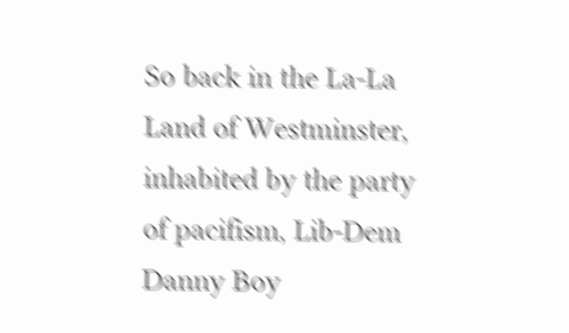So back in the La-La Land of Westminster, inhabited by the party of pacifism, Lib-Dem Danny Boy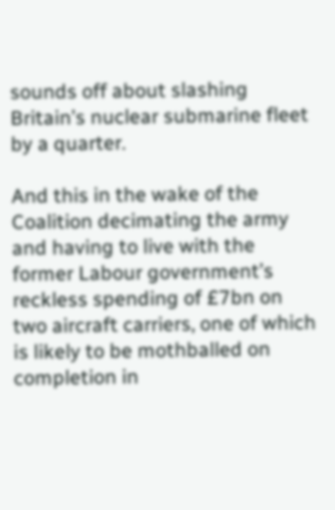sounds off about slashing Britain’s nuclear submarine fleet by a quarter.

And this in the wake of the Coalition decimating the army and having to live with the former Labour government’s reckless spending of £7bn on two aircraft carriers, one of which is likely to be mothballed on completion in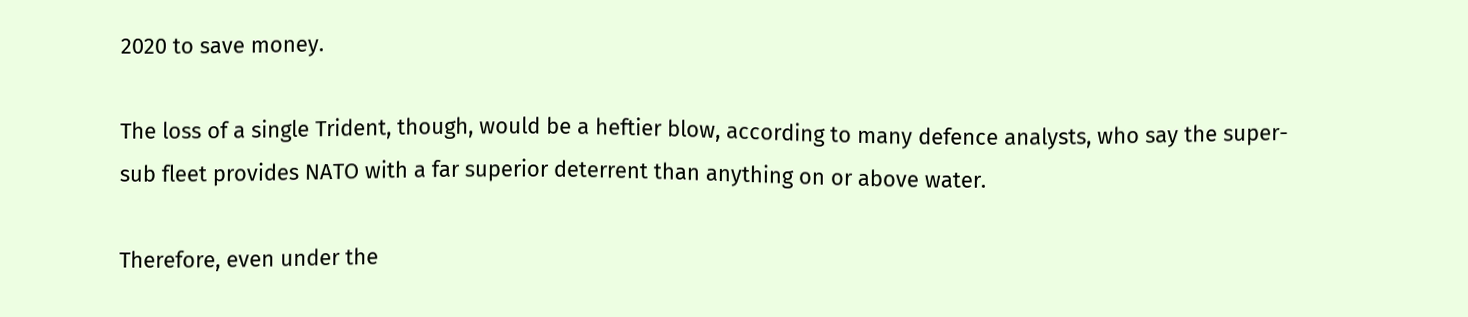2020 to save money.

The loss of a single Trident, though, would be a heftier blow, according to many defence analysts, who say the super-sub fleet provides NATO with a far superior deterrent than anything on or above water.

Therefore, even under the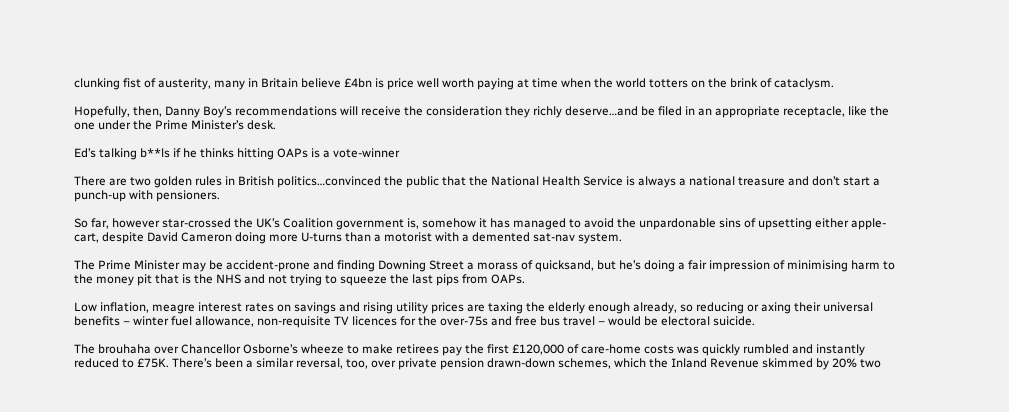clunking fist of austerity, many in Britain believe £4bn is price well worth paying at time when the world totters on the brink of cataclysm.

Hopefully, then, Danny Boy’s recommendations will receive the consideration they richly deserve…and be filed in an appropriate receptacle, like the one under the Prime Minister’s desk.

Ed’s talking b**ls if he thinks hitting OAPs is a vote-winner

There are two golden rules in British politics…convinced the public that the National Health Service is always a national treasure and don’t start a punch-up with pensioners.

So far, however star-crossed the UK’s Coalition government is, somehow it has managed to avoid the unpardonable sins of upsetting either apple-cart, despite David Cameron doing more U-turns than a motorist with a demented sat-nav system.

The Prime Minister may be accident-prone and finding Downing Street a morass of quicksand, but he’s doing a fair impression of minimising harm to the money pit that is the NHS and not trying to squeeze the last pips from OAPs.

Low inflation, meagre interest rates on savings and rising utility prices are taxing the elderly enough already, so reducing or axing their universal benefits – winter fuel allowance, non-requisite TV licences for the over-75s and free bus travel – would be electoral suicide.

The brouhaha over Chancellor Osborne’s wheeze to make retirees pay the first £120,000 of care-home costs was quickly rumbled and instantly reduced to £75K. There’s been a similar reversal, too, over private pension drawn-down schemes, which the Inland Revenue skimmed by 20% two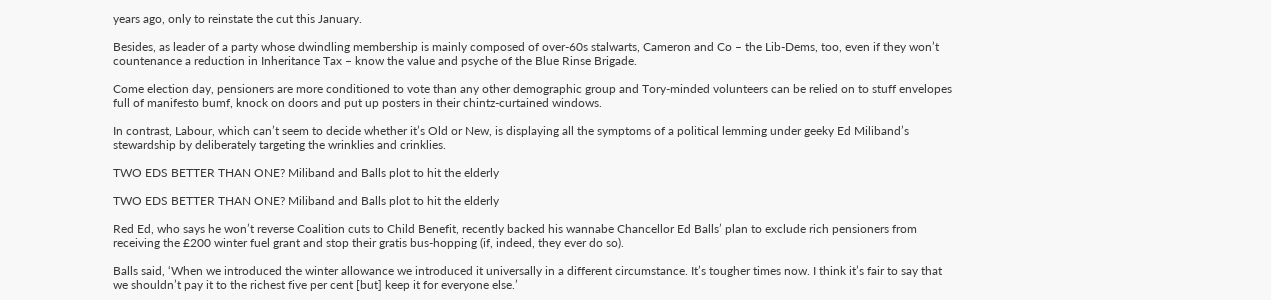years ago, only to reinstate the cut this January.

Besides, as leader of a party whose dwindling membership is mainly composed of over-60s stalwarts, Cameron and Co – the Lib-Dems, too, even if they won’t countenance a reduction in Inheritance Tax – know the value and psyche of the Blue Rinse Brigade.

Come election day, pensioners are more conditioned to vote than any other demographic group and Tory-minded volunteers can be relied on to stuff envelopes full of manifesto bumf, knock on doors and put up posters in their chintz-curtained windows.

In contrast, Labour, which can’t seem to decide whether it’s Old or New, is displaying all the symptoms of a political lemming under geeky Ed Miliband’s stewardship by deliberately targeting the wrinklies and crinklies.

TWO EDS BETTER THAN ONE? Miliband and Balls plot to hit the elderly

TWO EDS BETTER THAN ONE? Miliband and Balls plot to hit the elderly

Red Ed, who says he won’t reverse Coalition cuts to Child Benefit, recently backed his wannabe Chancellor Ed Balls’ plan to exclude rich pensioners from receiving the £200 winter fuel grant and stop their gratis bus-hopping (if, indeed, they ever do so).

Balls said, ‘When we introduced the winter allowance we introduced it universally in a different circumstance. It’s tougher times now. I think it’s fair to say that we shouldn’t pay it to the richest five per cent [but] keep it for everyone else.’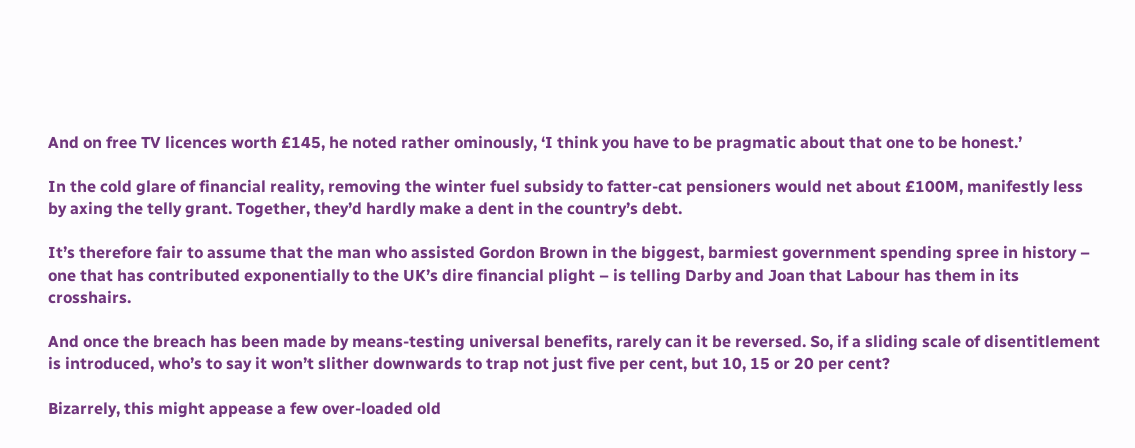And on free TV licences worth £145, he noted rather ominously, ‘I think you have to be pragmatic about that one to be honest.’

In the cold glare of financial reality, removing the winter fuel subsidy to fatter-cat pensioners would net about £100M, manifestly less by axing the telly grant. Together, they’d hardly make a dent in the country’s debt.

It’s therefore fair to assume that the man who assisted Gordon Brown in the biggest, barmiest government spending spree in history – one that has contributed exponentially to the UK’s dire financial plight – is telling Darby and Joan that Labour has them in its crosshairs.

And once the breach has been made by means-testing universal benefits, rarely can it be reversed. So, if a sliding scale of disentitlement is introduced, who’s to say it won’t slither downwards to trap not just five per cent, but 10, 15 or 20 per cent?

Bizarrely, this might appease a few over-loaded old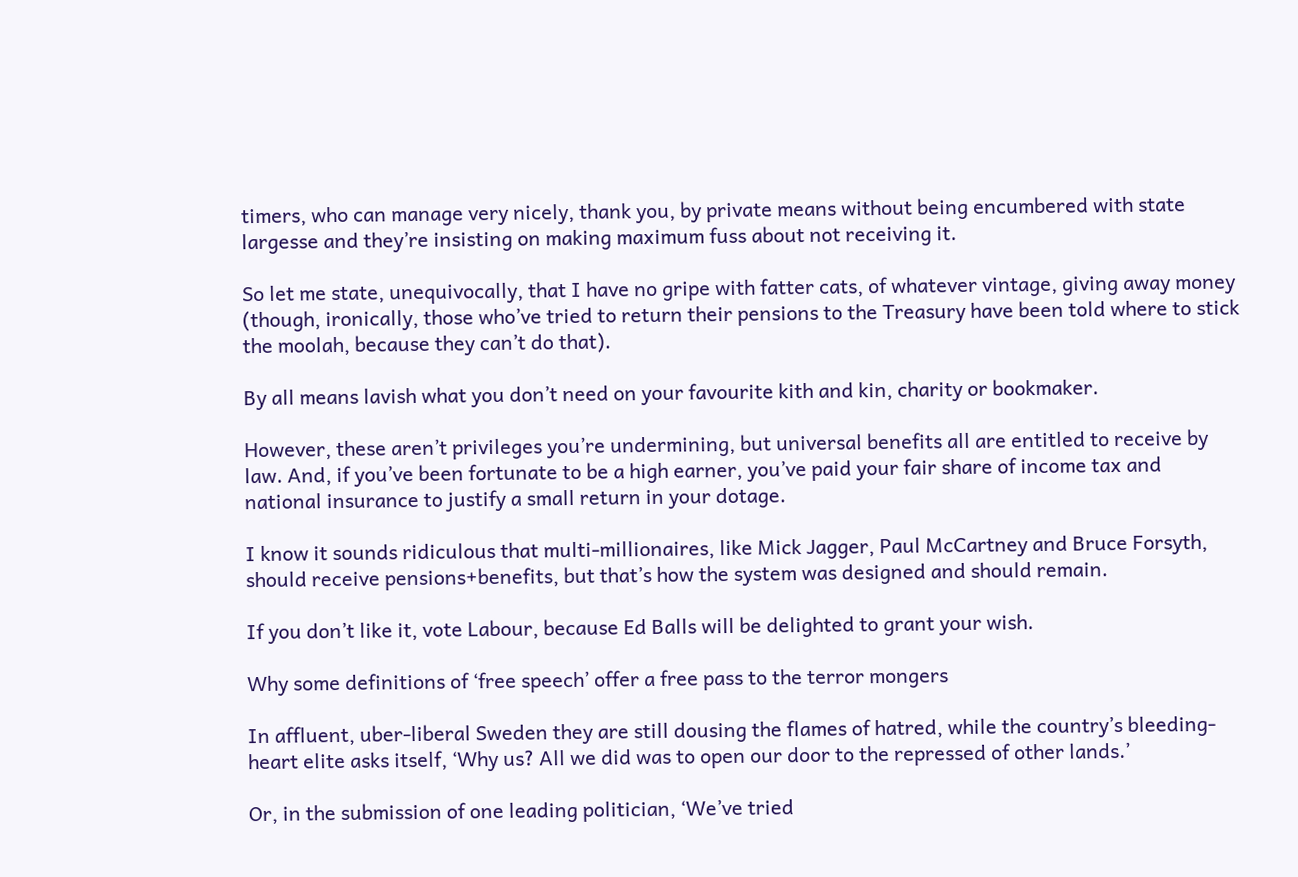timers, who can manage very nicely, thank you, by private means without being encumbered with state largesse and they’re insisting on making maximum fuss about not receiving it.

So let me state, unequivocally, that I have no gripe with fatter cats, of whatever vintage, giving away money (though, ironically, those who’ve tried to return their pensions to the Treasury have been told where to stick the moolah, because they can’t do that).

By all means lavish what you don’t need on your favourite kith and kin, charity or bookmaker.

However, these aren’t privileges you’re undermining, but universal benefits all are entitled to receive by law. And, if you’ve been fortunate to be a high earner, you’ve paid your fair share of income tax and national insurance to justify a small return in your dotage.

I know it sounds ridiculous that multi-millionaires, like Mick Jagger, Paul McCartney and Bruce Forsyth, should receive pensions+benefits, but that’s how the system was designed and should remain.

If you don’t like it, vote Labour, because Ed Balls will be delighted to grant your wish.

Why some definitions of ‘free speech’ offer a free pass to the terror mongers

In affluent, uber-liberal Sweden they are still dousing the flames of hatred, while the country’s bleeding-heart elite asks itself, ‘Why us? All we did was to open our door to the repressed of other lands.’

Or, in the submission of one leading politician, ‘We’ve tried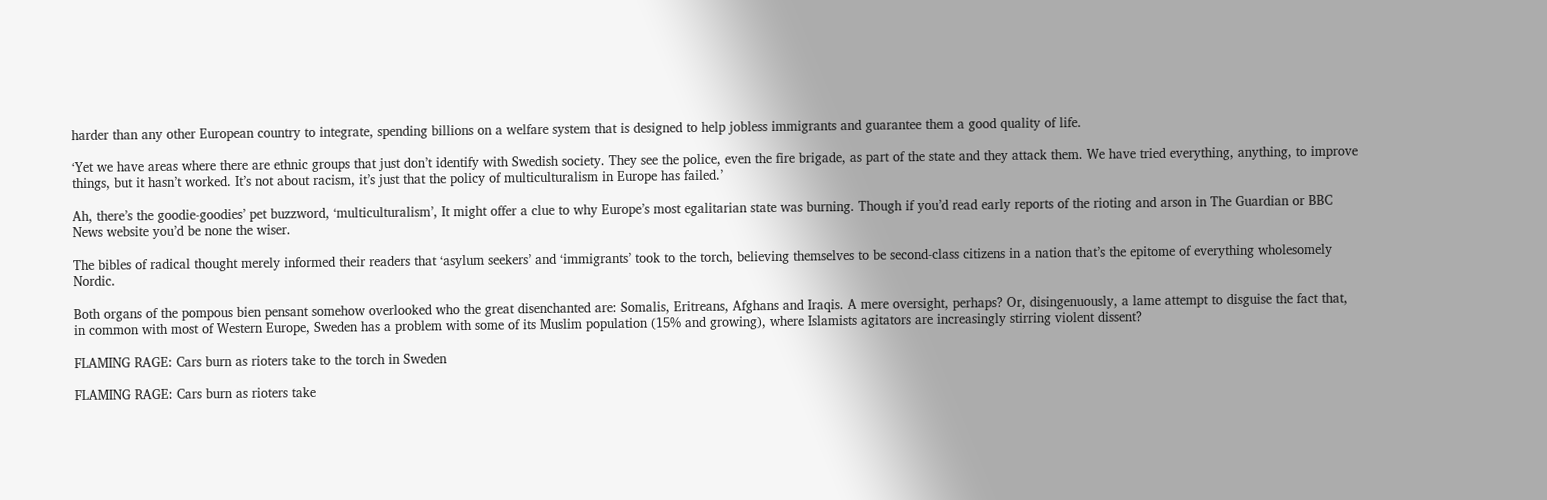harder than any other European country to integrate, spending billions on a welfare system that is designed to help jobless immigrants and guarantee them a good quality of life.

‘Yet we have areas where there are ethnic groups that just don’t identify with Swedish society. They see the police, even the fire brigade, as part of the state and they attack them. We have tried everything, anything, to improve things, but it hasn’t worked. It’s not about racism, it’s just that the policy of multiculturalism in Europe has failed.’

Ah, there’s the goodie-goodies’ pet buzzword, ‘multiculturalism’, It might offer a clue to why Europe’s most egalitarian state was burning. Though if you’d read early reports of the rioting and arson in The Guardian or BBC News website you’d be none the wiser.

The bibles of radical thought merely informed their readers that ‘asylum seekers’ and ‘immigrants’ took to the torch, believing themselves to be second-class citizens in a nation that’s the epitome of everything wholesomely Nordic.

Both organs of the pompous bien pensant somehow overlooked who the great disenchanted are: Somalis, Eritreans, Afghans and Iraqis. A mere oversight, perhaps? Or, disingenuously, a lame attempt to disguise the fact that, in common with most of Western Europe, Sweden has a problem with some of its Muslim population (15% and growing), where Islamists agitators are increasingly stirring violent dissent?

FLAMING RAGE: Cars burn as rioters take to the torch in Sweden

FLAMING RAGE: Cars burn as rioters take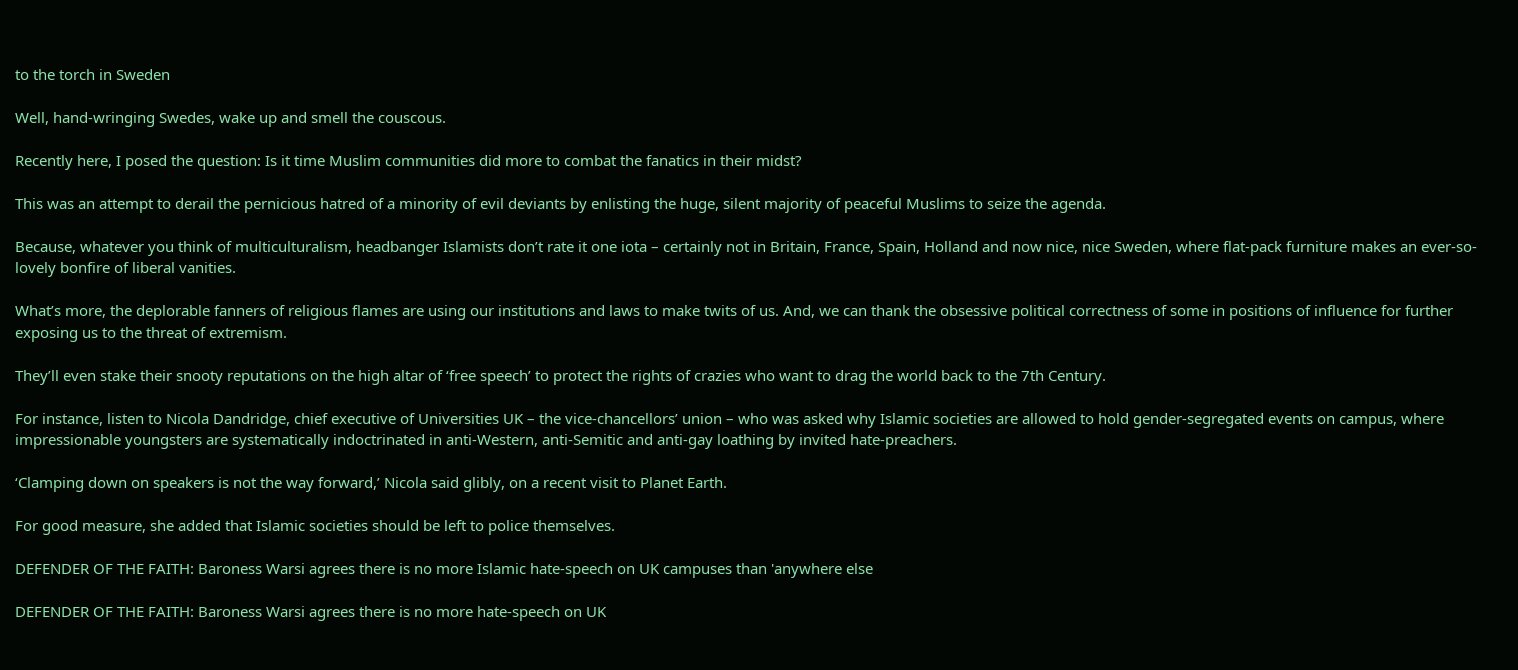to the torch in Sweden

Well, hand-wringing Swedes, wake up and smell the couscous.

Recently here, I posed the question: Is it time Muslim communities did more to combat the fanatics in their midst?

This was an attempt to derail the pernicious hatred of a minority of evil deviants by enlisting the huge, silent majority of peaceful Muslims to seize the agenda.

Because, whatever you think of multiculturalism, headbanger Islamists don’t rate it one iota – certainly not in Britain, France, Spain, Holland and now nice, nice Sweden, where flat-pack furniture makes an ever-so-lovely bonfire of liberal vanities.

What’s more, the deplorable fanners of religious flames are using our institutions and laws to make twits of us. And, we can thank the obsessive political correctness of some in positions of influence for further exposing us to the threat of extremism.

They’ll even stake their snooty reputations on the high altar of ‘free speech’ to protect the rights of crazies who want to drag the world back to the 7th Century.

For instance, listen to Nicola Dandridge, chief executive of Universities UK – the vice-chancellors’ union – who was asked why Islamic societies are allowed to hold gender-segregated events on campus, where impressionable youngsters are systematically indoctrinated in anti-Western, anti-Semitic and anti-gay loathing by invited hate-preachers.

‘Clamping down on speakers is not the way forward,’ Nicola said glibly, on a recent visit to Planet Earth.

For good measure, she added that Islamic societies should be left to police themselves.

DEFENDER OF THE FAITH: Baroness Warsi agrees there is no more Islamic hate-speech on UK campuses than 'anywhere else

DEFENDER OF THE FAITH: Baroness Warsi agrees there is no more hate-speech on UK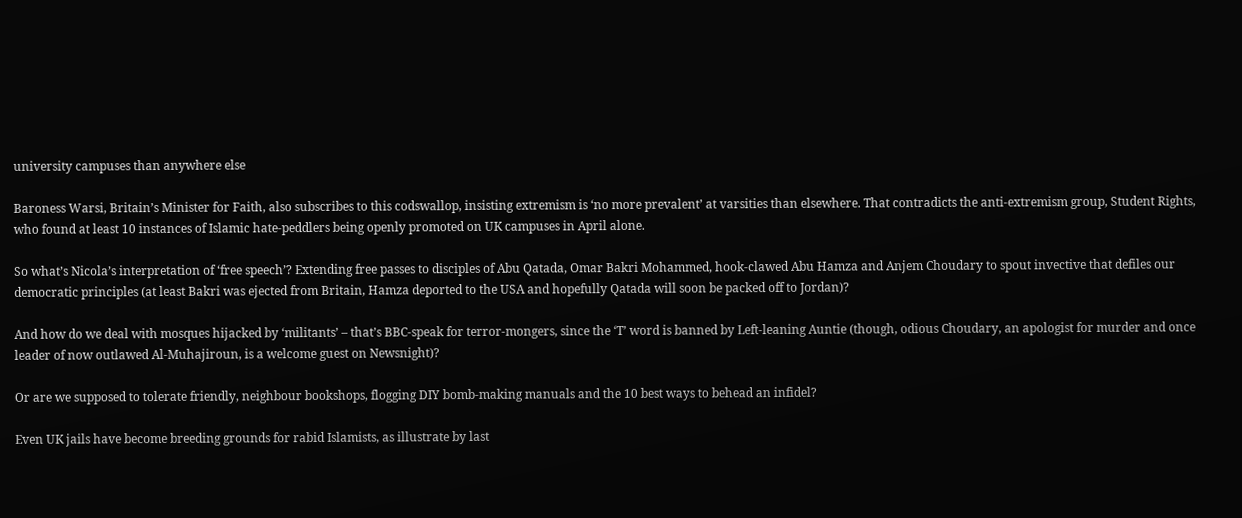university campuses than anywhere else

Baroness Warsi, Britain’s Minister for Faith, also subscribes to this codswallop, insisting extremism is ‘no more prevalent’ at varsities than elsewhere. That contradicts the anti-extremism group, Student Rights, who found at least 10 instances of Islamic hate-peddlers being openly promoted on UK campuses in April alone.

So what’s Nicola’s interpretation of ‘free speech’? Extending free passes to disciples of Abu Qatada, Omar Bakri Mohammed, hook-clawed Abu Hamza and Anjem Choudary to spout invective that defiles our democratic principles (at least Bakri was ejected from Britain, Hamza deported to the USA and hopefully Qatada will soon be packed off to Jordan)?

And how do we deal with mosques hijacked by ‘militants’ – that’s BBC-speak for terror-mongers, since the ‘T’ word is banned by Left-leaning Auntie (though, odious Choudary, an apologist for murder and once leader of now outlawed Al-Muhajiroun, is a welcome guest on Newsnight)?

Or are we supposed to tolerate friendly, neighbour bookshops, flogging DIY bomb-making manuals and the 10 best ways to behead an infidel?

Even UK jails have become breeding grounds for rabid Islamists, as illustrate by last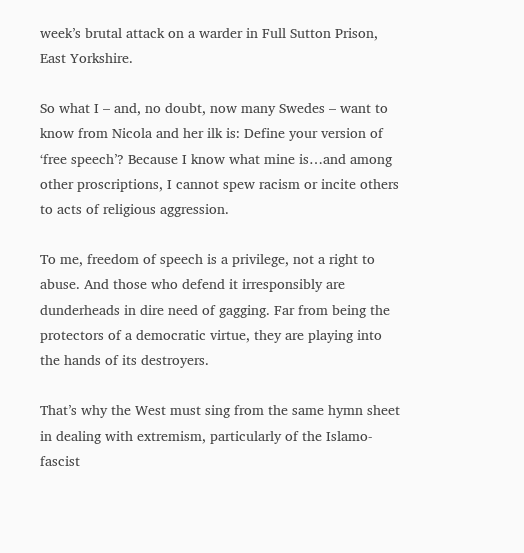week’s brutal attack on a warder in Full Sutton Prison, East Yorkshire.

So what I – and, no doubt, now many Swedes – want to know from Nicola and her ilk is: Define your version of ‘free speech’? Because I know what mine is…and among other proscriptions, I cannot spew racism or incite others to acts of religious aggression.

To me, freedom of speech is a privilege, not a right to abuse. And those who defend it irresponsibly are dunderheads in dire need of gagging. Far from being the protectors of a democratic virtue, they are playing into the hands of its destroyers.

That’s why the West must sing from the same hymn sheet in dealing with extremism, particularly of the Islamo-fascist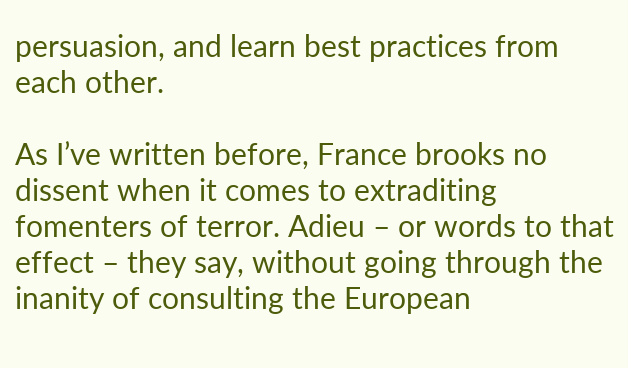persuasion, and learn best practices from each other.

As I’ve written before, France brooks no dissent when it comes to extraditing fomenters of terror. Adieu – or words to that effect – they say, without going through the inanity of consulting the European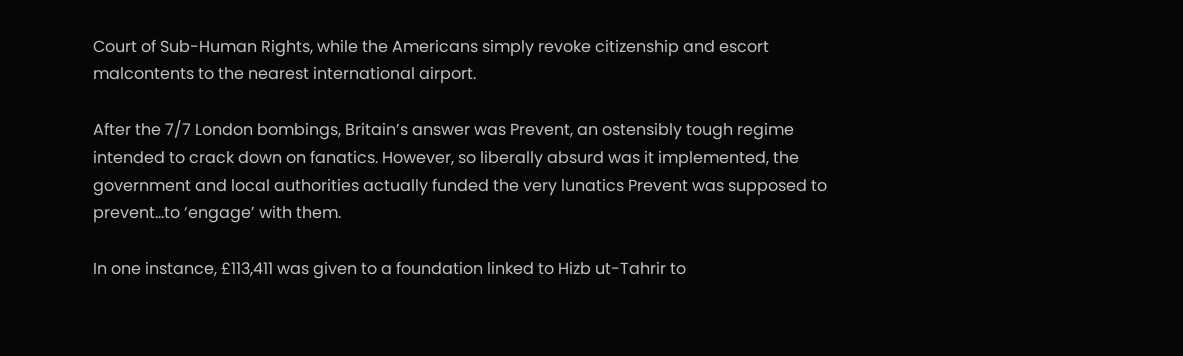Court of Sub-Human Rights, while the Americans simply revoke citizenship and escort malcontents to the nearest international airport.

After the 7/7 London bombings, Britain’s answer was Prevent, an ostensibly tough regime intended to crack down on fanatics. However, so liberally absurd was it implemented, the government and local authorities actually funded the very lunatics Prevent was supposed to prevent…to ‘engage’ with them.

In one instance, £113,411 was given to a foundation linked to Hizb ut-Tahrir to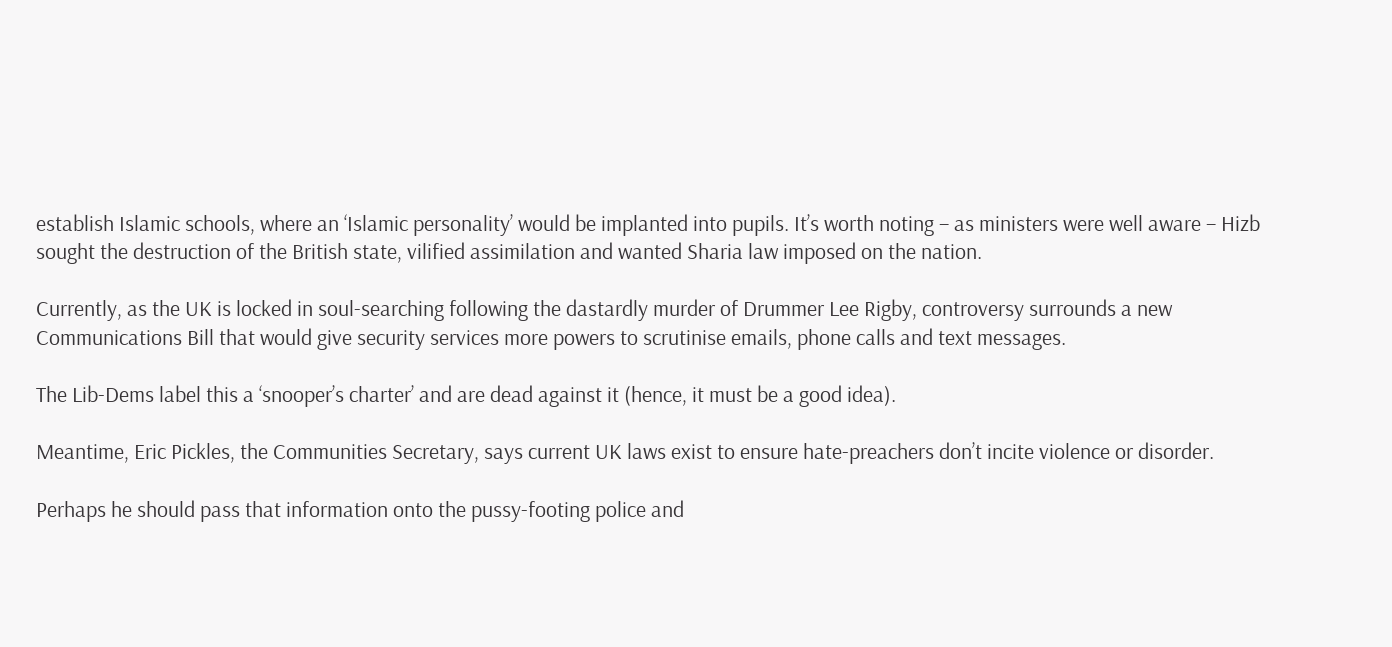establish Islamic schools, where an ‘Islamic personality’ would be implanted into pupils. It’s worth noting – as ministers were well aware – Hizb sought the destruction of the British state, vilified assimilation and wanted Sharia law imposed on the nation.

Currently, as the UK is locked in soul-searching following the dastardly murder of Drummer Lee Rigby, controversy surrounds a new Communications Bill that would give security services more powers to scrutinise emails, phone calls and text messages.

The Lib-Dems label this a ‘snooper’s charter’ and are dead against it (hence, it must be a good idea).

Meantime, Eric Pickles, the Communities Secretary, says current UK laws exist to ensure hate-preachers don’t incite violence or disorder.

Perhaps he should pass that information onto the pussy-footing police and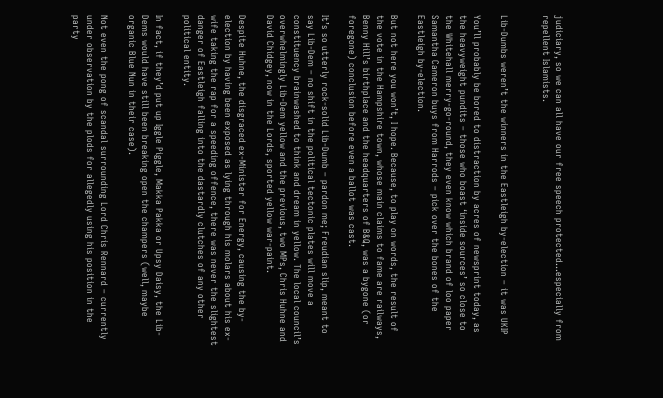judiciary, so we can all have our free speech protected…especially from repellent Islamists.


Lib-Dumbs weren’t the winners in the Eastleigh by-election – it was UKIP

You’ll probably be bored to distraction by acres of newsprint today, as the heavyweight pundits – those who boast ‘inside sources’ so close to the Whitehall merry-go-round, they even know which brand of loo paper Samantha Cameron buys from Harrods – pick over the bones of the Eastleigh by-election.

But not here you won’t, I hope. Because, to play on words, the result of the vote in the Hampshire town, whose main claims to fame are railways, Benny Hill’s birthplace and the headquarters of B&Q, was a bygone (or foregone) conclusion before even a ballot was cast.

It’s so utterly rock-solid Lib-Dumb – pardon me; Freudian slip, meant to say Lib-Dem – no shift in the political tectonic plates will move a constituency brainwashed to think and dream in yellow. The local council’s overwhelmingly Lib-Dem yellow and the previous, two MPs, Chris Huhne and David Chidgey, now in the Lords, sported yellow war-paint.

Despite Huhne, the disgraced ex-Minister for Energy, causing the by-election by having been exposed as lying through his molars about his ex-wife taking the rap for a speeding offence, there was never the slightest danger of Eastleigh falling into the dastardly clutches of any other political entity.

In fact, if they’d put up Iggle Piggle, Makka Pakka or Upsy Daisy, the Lib-Dems would have still been breaking open the champers (well, maybe organic Blue Nun in their case).

Not even the pong of scandal surrounding Lord Chris Rennard – currently under observation by the plods for allegedly using his position in the party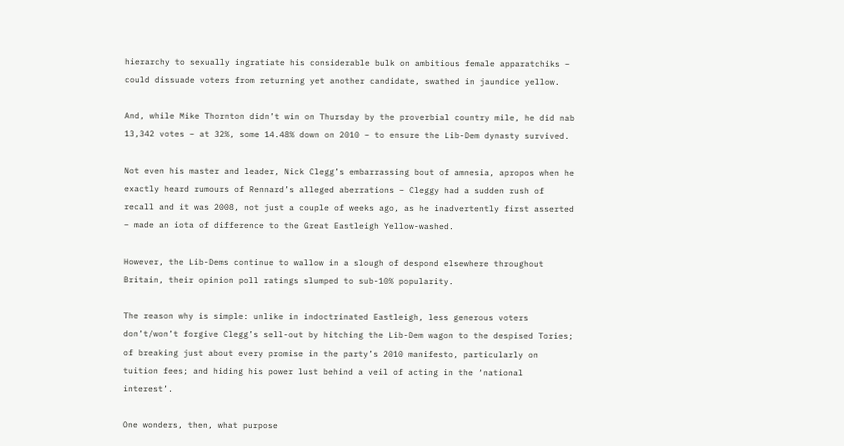hierarchy to sexually ingratiate his considerable bulk on ambitious female apparatchiks – could dissuade voters from returning yet another candidate, swathed in jaundice yellow.

And, while Mike Thornton didn’t win on Thursday by the proverbial country mile, he did nab 13,342 votes – at 32%, some 14.48% down on 2010 – to ensure the Lib-Dem dynasty survived.

Not even his master and leader, Nick Clegg’s embarrassing bout of amnesia, apropos when he exactly heard rumours of Rennard’s alleged aberrations – Cleggy had a sudden rush of recall and it was 2008, not just a couple of weeks ago, as he inadvertently first asserted – made an iota of difference to the Great Eastleigh Yellow-washed.

However, the Lib-Dems continue to wallow in a slough of despond elsewhere throughout Britain, their opinion poll ratings slumped to sub-10% popularity.

The reason why is simple: unlike in indoctrinated Eastleigh, less generous voters don’t/won’t forgive Clegg’s sell-out by hitching the Lib-Dem wagon to the despised Tories; of breaking just about every promise in the party’s 2010 manifesto, particularly on tuition fees; and hiding his power lust behind a veil of acting in the ‘national interest’.

One wonders, then, what purpose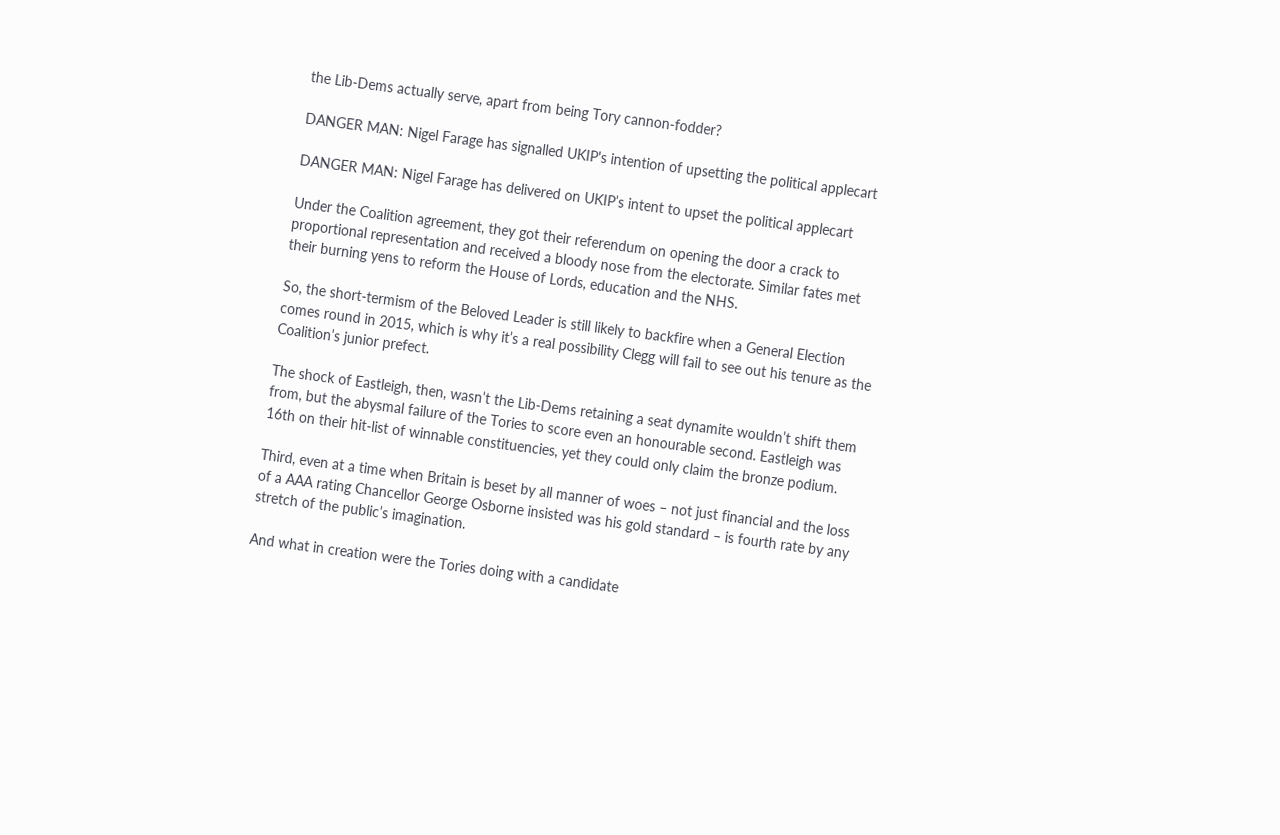the Lib-Dems actually serve, apart from being Tory cannon-fodder?

DANGER MAN: Nigel Farage has signalled UKIP's intention of upsetting the political applecart

DANGER MAN: Nigel Farage has delivered on UKIP’s intent to upset the political applecart

Under the Coalition agreement, they got their referendum on opening the door a crack to proportional representation and received a bloody nose from the electorate. Similar fates met their burning yens to reform the House of Lords, education and the NHS.

So, the short-termism of the Beloved Leader is still likely to backfire when a General Election comes round in 2015, which is why it’s a real possibility Clegg will fail to see out his tenure as the Coalition’s junior prefect.

The shock of Eastleigh, then, wasn’t the Lib-Dems retaining a seat dynamite wouldn’t shift them from, but the abysmal failure of the Tories to score even an honourable second. Eastleigh was 16th on their hit-list of winnable constituencies, yet they could only claim the bronze podium.

Third, even at a time when Britain is beset by all manner of woes – not just financial and the loss of a AAA rating Chancellor George Osborne insisted was his gold standard – is fourth rate by any stretch of the public’s imagination.

And what in creation were the Tories doing with a candidate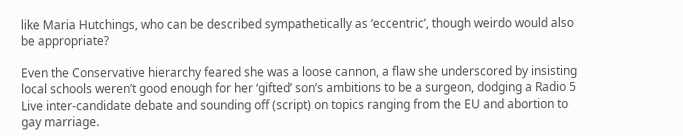like Maria Hutchings, who can be described sympathetically as ‘eccentric’, though weirdo would also be appropriate?

Even the Conservative hierarchy feared she was a loose cannon, a flaw she underscored by insisting local schools weren’t good enough for her ‘gifted’ son’s ambitions to be a surgeon, dodging a Radio 5 Live inter-candidate debate and sounding off (script) on topics ranging from the EU and abortion to gay marriage.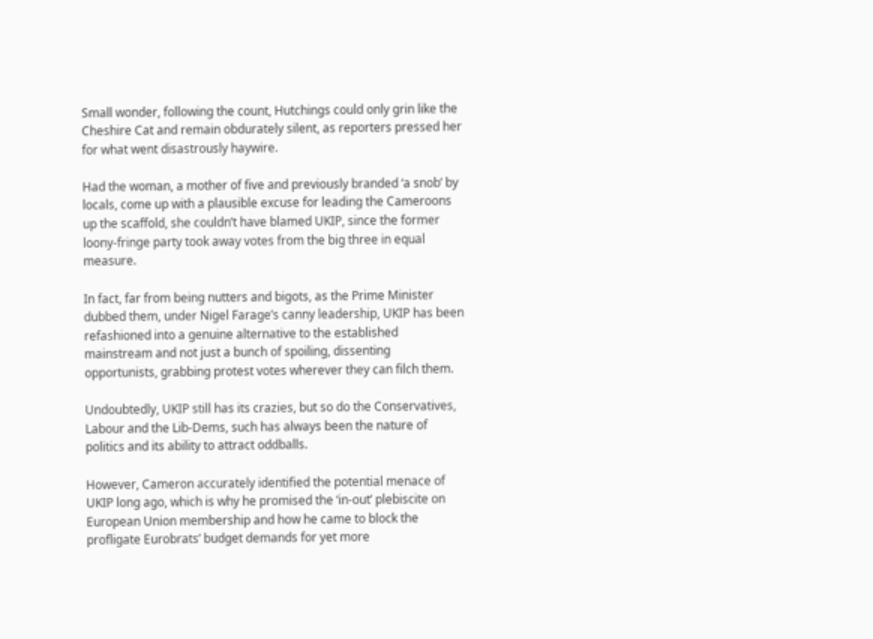Small wonder, following the count, Hutchings could only grin like the Cheshire Cat and remain obdurately silent, as reporters pressed her for what went disastrously haywire.

Had the woman, a mother of five and previously branded ‘a snob’ by locals, come up with a plausible excuse for leading the Cameroons up the scaffold, she couldn’t have blamed UKIP, since the former loony-fringe party took away votes from the big three in equal measure.

In fact, far from being nutters and bigots, as the Prime Minister dubbed them, under Nigel Farage’s canny leadership, UKIP has been refashioned into a genuine alternative to the established mainstream and not just a bunch of spoiling, dissenting opportunists, grabbing protest votes wherever they can filch them.

Undoubtedly, UKIP still has its crazies, but so do the Conservatives, Labour and the Lib-Dems, such has always been the nature of politics and its ability to attract oddballs.

However, Cameron accurately identified the potential menace of UKIP long ago, which is why he promised the ‘in-out’ plebiscite on European Union membership and how he came to block the profligate Eurobrats’ budget demands for yet more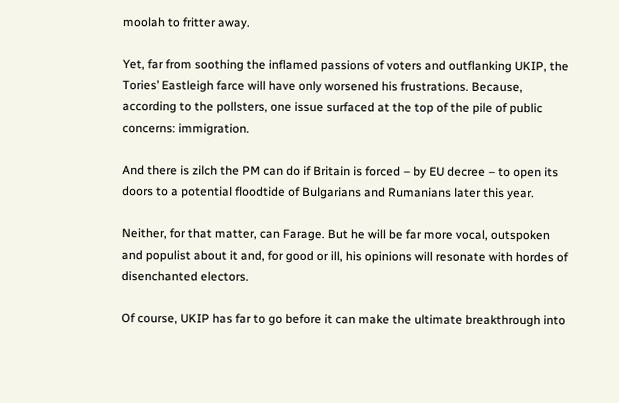moolah to fritter away.

Yet, far from soothing the inflamed passions of voters and outflanking UKIP, the Tories’ Eastleigh farce will have only worsened his frustrations. Because, according to the pollsters, one issue surfaced at the top of the pile of public concerns: immigration.

And there is zilch the PM can do if Britain is forced – by EU decree – to open its doors to a potential floodtide of Bulgarians and Rumanians later this year.

Neither, for that matter, can Farage. But he will be far more vocal, outspoken and populist about it and, for good or ill, his opinions will resonate with hordes of disenchanted electors.

Of course, UKIP has far to go before it can make the ultimate breakthrough into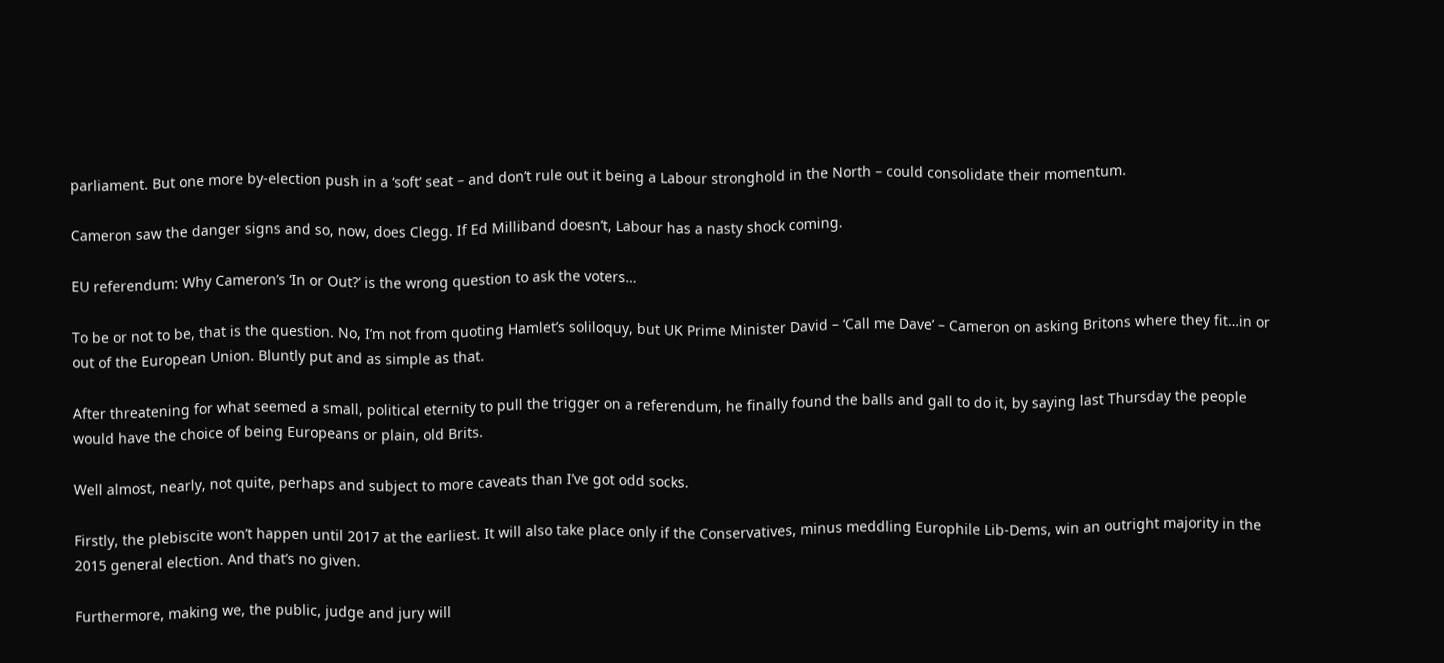parliament. But one more by-election push in a ‘soft’ seat – and don’t rule out it being a Labour stronghold in the North – could consolidate their momentum.

Cameron saw the danger signs and so, now, does Clegg. If Ed Milliband doesn’t, Labour has a nasty shock coming.

EU referendum: Why Cameron’s ‘In or Out?’ is the wrong question to ask the voters…

To be or not to be, that is the question. No, I’m not from quoting Hamlet’s soliloquy, but UK Prime Minister David – ‘Call me Dave’ – Cameron on asking Britons where they fit…in or out of the European Union. Bluntly put and as simple as that.

After threatening for what seemed a small, political eternity to pull the trigger on a referendum, he finally found the balls and gall to do it, by saying last Thursday the people would have the choice of being Europeans or plain, old Brits.

Well almost, nearly, not quite, perhaps and subject to more caveats than I’ve got odd socks.

Firstly, the plebiscite won’t happen until 2017 at the earliest. It will also take place only if the Conservatives, minus meddling Europhile Lib-Dems, win an outright majority in the 2015 general election. And that’s no given.

Furthermore, making we, the public, judge and jury will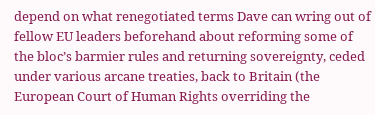depend on what renegotiated terms Dave can wring out of fellow EU leaders beforehand about reforming some of the bloc’s barmier rules and returning sovereignty, ceded under various arcane treaties, back to Britain (the European Court of Human Rights overriding the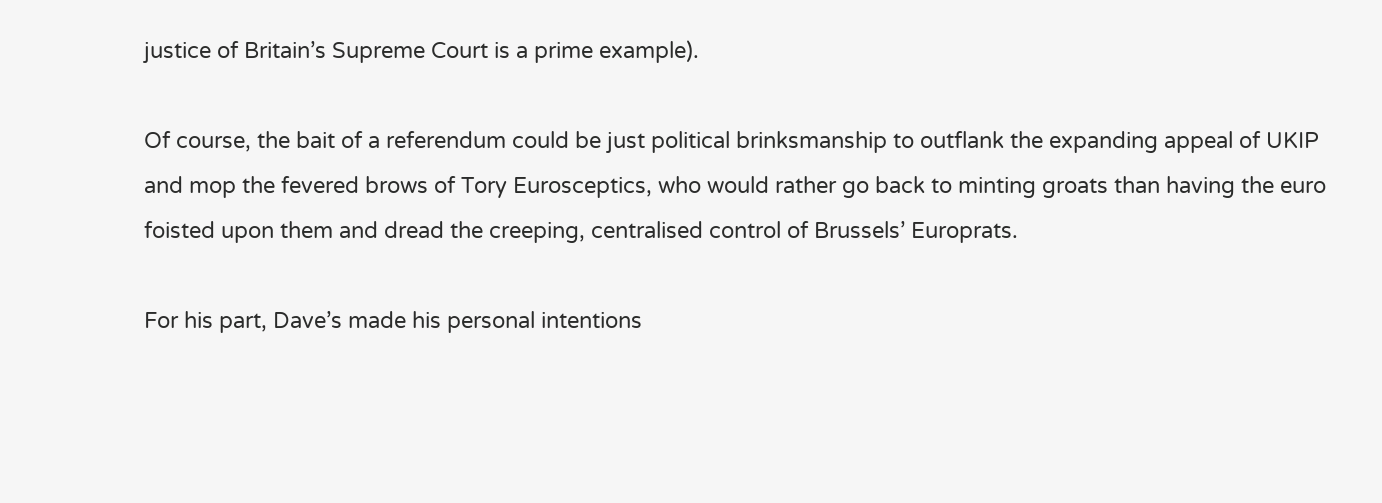justice of Britain’s Supreme Court is a prime example).

Of course, the bait of a referendum could be just political brinksmanship to outflank the expanding appeal of UKIP and mop the fevered brows of Tory Eurosceptics, who would rather go back to minting groats than having the euro foisted upon them and dread the creeping, centralised control of Brussels’ Europrats.

For his part, Dave’s made his personal intentions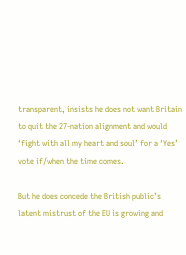transparent, insists he does not want Britain to quit the 27-nation alignment and would ‘fight with all my heart and soul’ for a ‘Yes’ vote if/when the time comes.

But he does concede the British public’s latent mistrust of the EU is growing and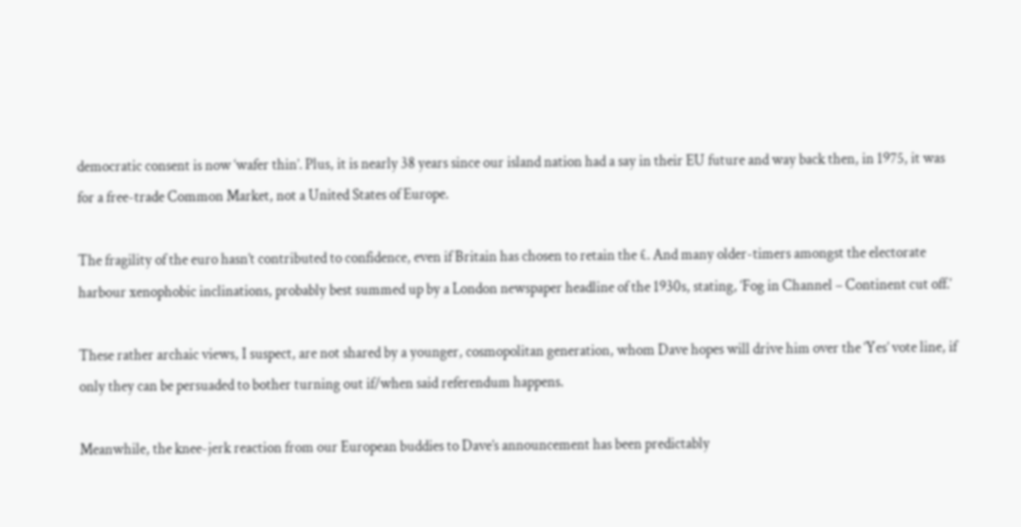democratic consent is now ‘wafer thin’. Plus, it is nearly 38 years since our island nation had a say in their EU future and way back then, in 1975, it was for a free-trade Common Market, not a United States of Europe.

The fragility of the euro hasn’t contributed to confidence, even if Britain has chosen to retain the £. And many older-timers amongst the electorate harbour xenophobic inclinations, probably best summed up by a London newspaper headline of the 1930s, stating, ‘Fog in Channel – Continent cut off.’

These rather archaic views, I suspect, are not shared by a younger, cosmopolitan generation, whom Dave hopes will drive him over the ‘Yes’ vote line, if only they can be persuaded to bother turning out if/when said referendum happens.

Meanwhile, the knee-jerk reaction from our European buddies to Dave’s announcement has been predictably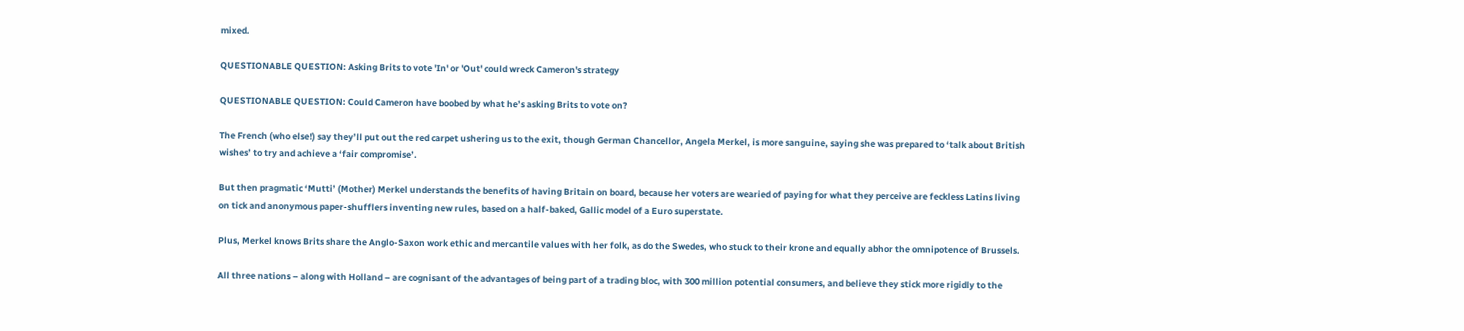mixed.

QUESTIONABLE QUESTION: Asking Brits to vote 'In' or 'Out' could wreck Cameron's strategy

QUESTIONABLE QUESTION: Could Cameron have boobed by what he’s asking Brits to vote on?

The French (who else!) say they’ll put out the red carpet ushering us to the exit, though German Chancellor, Angela Merkel, is more sanguine, saying she was prepared to ‘talk about British wishes’ to try and achieve a ‘fair compromise’.

But then pragmatic ‘Mutti’ (Mother) Merkel understands the benefits of having Britain on board, because her voters are wearied of paying for what they perceive are feckless Latins living on tick and anonymous paper-shufflers inventing new rules, based on a half-baked, Gallic model of a Euro superstate.

Plus, Merkel knows Brits share the Anglo-Saxon work ethic and mercantile values with her folk, as do the Swedes, who stuck to their krone and equally abhor the omnipotence of Brussels.

All three nations – along with Holland – are cognisant of the advantages of being part of a trading bloc, with 300 million potential consumers, and believe they stick more rigidly to the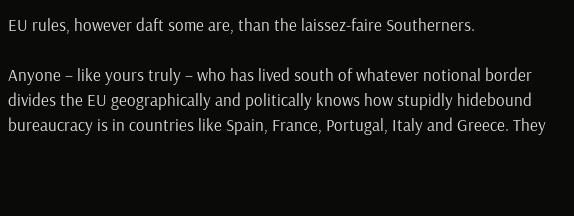EU rules, however daft some are, than the laissez-faire Southerners.

Anyone – like yours truly – who has lived south of whatever notional border divides the EU geographically and politically knows how stupidly hidebound bureaucracy is in countries like Spain, France, Portugal, Italy and Greece. They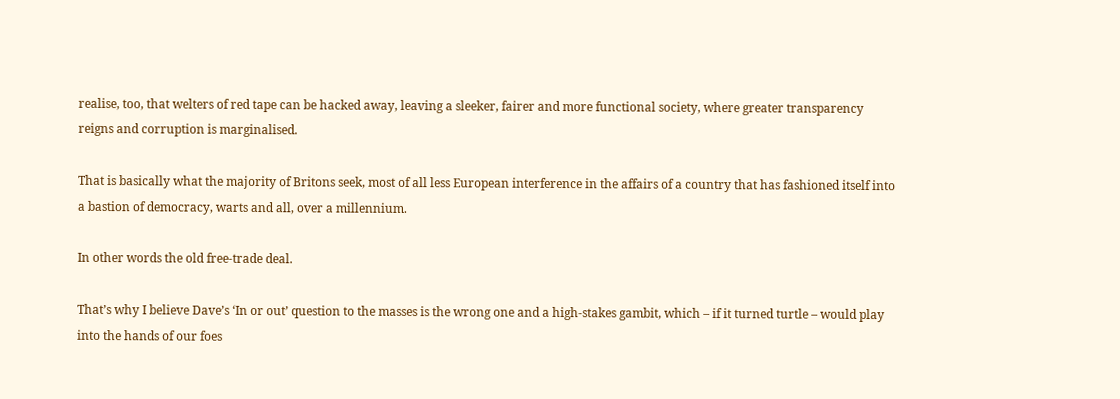realise, too, that welters of red tape can be hacked away, leaving a sleeker, fairer and more functional society, where greater transparency reigns and corruption is marginalised.

That is basically what the majority of Britons seek, most of all less European interference in the affairs of a country that has fashioned itself into a bastion of democracy, warts and all, over a millennium.

In other words the old free-trade deal.

That’s why I believe Dave’s ‘In or out’ question to the masses is the wrong one and a high-stakes gambit, which – if it turned turtle – would play into the hands of our foes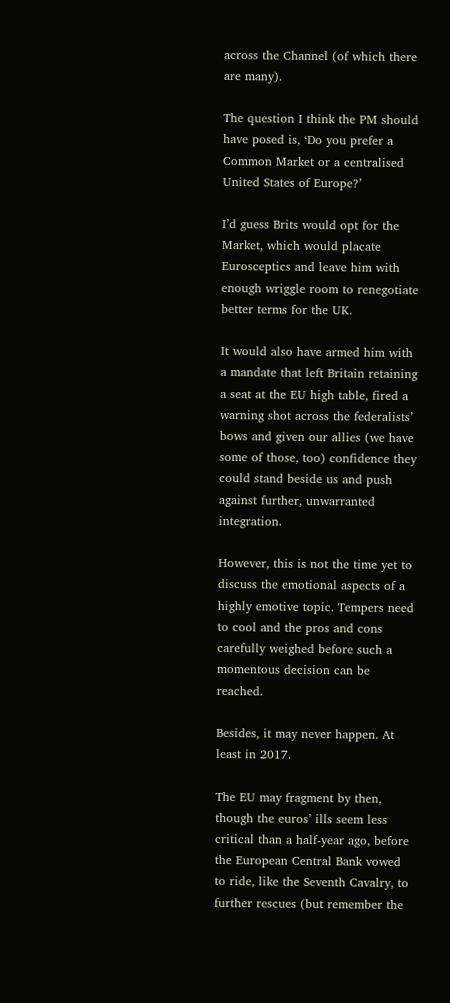across the Channel (of which there are many).

The question I think the PM should have posed is, ‘Do you prefer a Common Market or a centralised United States of Europe?’

I’d guess Brits would opt for the Market, which would placate Eurosceptics and leave him with enough wriggle room to renegotiate better terms for the UK.

It would also have armed him with a mandate that left Britain retaining a seat at the EU high table, fired a warning shot across the federalists’ bows and given our allies (we have some of those, too) confidence they could stand beside us and push against further, unwarranted integration.

However, this is not the time yet to discuss the emotional aspects of a highly emotive topic. Tempers need to cool and the pros and cons carefully weighed before such a momentous decision can be reached.

Besides, it may never happen. At least in 2017.

The EU may fragment by then, though the euros’ ills seem less critical than a half-year ago, before the European Central Bank vowed to ride, like the Seventh Cavalry, to further rescues (but remember the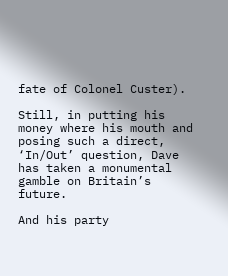fate of Colonel Custer).

Still, in putting his money where his mouth and posing such a direct, ‘In/Out’ question, Dave has taken a monumental gamble on Britain’s future.

And his party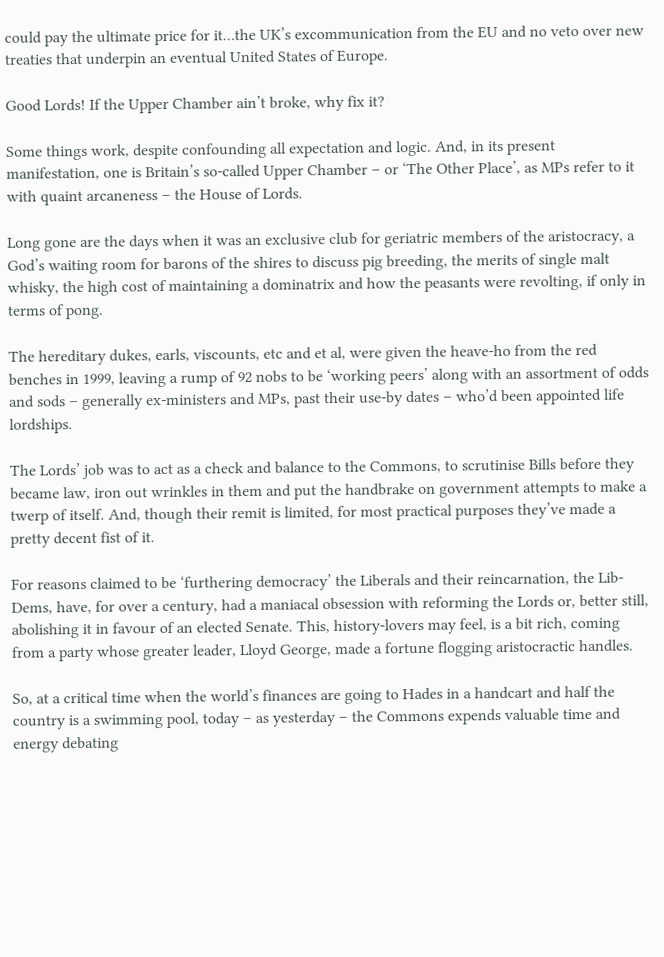could pay the ultimate price for it…the UK’s excommunication from the EU and no veto over new treaties that underpin an eventual United States of Europe.

Good Lords! If the Upper Chamber ain’t broke, why fix it?

Some things work, despite confounding all expectation and logic. And, in its present manifestation, one is Britain’s so-called Upper Chamber – or ‘The Other Place’, as MPs refer to it with quaint arcaneness – the House of Lords.

Long gone are the days when it was an exclusive club for geriatric members of the aristocracy, a God’s waiting room for barons of the shires to discuss pig breeding, the merits of single malt whisky, the high cost of maintaining a dominatrix and how the peasants were revolting, if only in terms of pong.

The hereditary dukes, earls, viscounts, etc and et al, were given the heave-ho from the red benches in 1999, leaving a rump of 92 nobs to be ‘working peers’ along with an assortment of odds and sods – generally ex-ministers and MPs, past their use-by dates – who’d been appointed life lordships.

The Lords’ job was to act as a check and balance to the Commons, to scrutinise Bills before they became law, iron out wrinkles in them and put the handbrake on government attempts to make a twerp of itself. And, though their remit is limited, for most practical purposes they’ve made a pretty decent fist of it.

For reasons claimed to be ‘furthering democracy’ the Liberals and their reincarnation, the Lib-Dems, have, for over a century, had a maniacal obsession with reforming the Lords or, better still, abolishing it in favour of an elected Senate. This, history-lovers may feel, is a bit rich, coming from a party whose greater leader, Lloyd George, made a fortune flogging aristocractic handles.

So, at a critical time when the world’s finances are going to Hades in a handcart and half the country is a swimming pool, today – as yesterday – the Commons expends valuable time and energy debating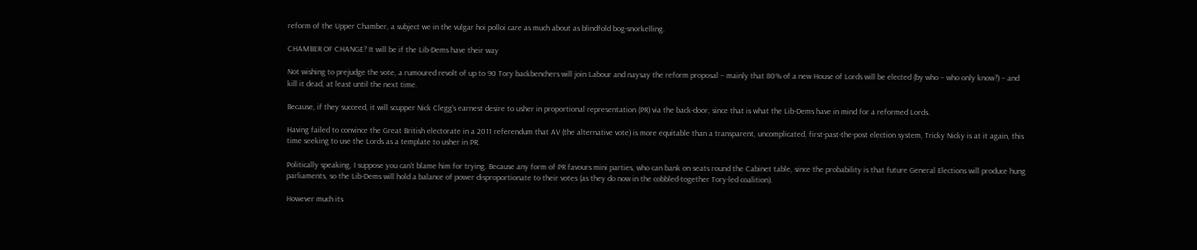reform of the Upper Chamber, a subject we in the vulgar hoi polloi care as much about as blindfold bog-snorkelling.

CHAMBER OF CHANGE? It will be if the Lib-Dems have their way

Not wishing to prejudge the vote, a rumoured revolt of up to 90 Tory backbenchers will join Labour and naysay the reform proposal – mainly that 80% of a new House of Lords will be elected (by who – who only know?) – and kill it dead, at least until the next time.

Because, if they succeed, it will scupper Nick Clegg’s earnest desire to usher in proportional representation (PR) via the back-door, since that is what the Lib-Dems have in mind for a reformed Lords.

Having failed to convince the Great British electorate in a 2011 referendum that AV (the alternative vote) is more equitable than a transparent, uncomplicated, first-past-the-post election system, Tricky Nicky is at it again, this time seeking to use the Lords as a template to usher in PR.

Politically speaking, I suppose you can’t blame him for trying. Because any form of PR favours mini parties, who can bank on seats round the Cabinet table, since the probability is that future General Elections will produce hung parliaments, so the Lib-Dems will hold a balance of power disproportionate to their votes (as they do now in the cobbled-together Tory-led coalition).

However much its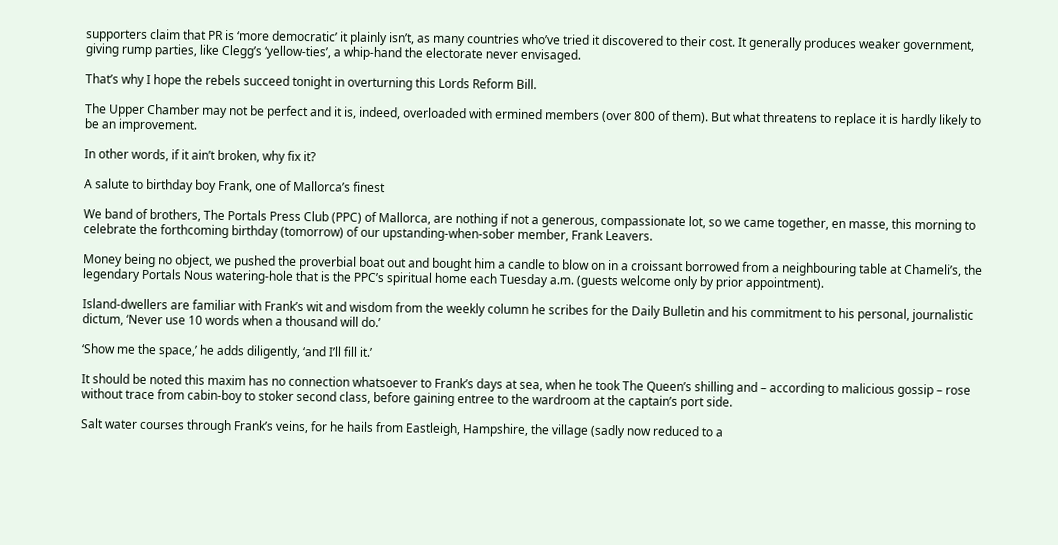supporters claim that PR is ‘more democratic’ it plainly isn’t, as many countries who’ve tried it discovered to their cost. It generally produces weaker government, giving rump parties, like Clegg’s ‘yellow-ties’, a whip-hand the electorate never envisaged.

That’s why I hope the rebels succeed tonight in overturning this Lords Reform Bill.

The Upper Chamber may not be perfect and it is, indeed, overloaded with ermined members (over 800 of them). But what threatens to replace it is hardly likely to be an improvement.

In other words, if it ain’t broken, why fix it?

A salute to birthday boy Frank, one of Mallorca’s finest

We band of brothers, The Portals Press Club (PPC) of Mallorca, are nothing if not a generous, compassionate lot, so we came together, en masse, this morning to celebrate the forthcoming birthday (tomorrow) of our upstanding-when-sober member, Frank Leavers.

Money being no object, we pushed the proverbial boat out and bought him a candle to blow on in a croissant borrowed from a neighbouring table at Chameli’s, the legendary Portals Nous watering-hole that is the PPC’s spiritual home each Tuesday a.m. (guests welcome only by prior appointment).

Island-dwellers are familiar with Frank’s wit and wisdom from the weekly column he scribes for the Daily Bulletin and his commitment to his personal, journalistic dictum, ‘Never use 10 words when a thousand will do.’

‘Show me the space,’ he adds diligently, ‘and I’ll fill it.’

It should be noted this maxim has no connection whatsoever to Frank’s days at sea, when he took The Queen’s shilling and – according to malicious gossip – rose without trace from cabin-boy to stoker second class, before gaining entree to the wardroom at the captain’s port side.

Salt water courses through Frank’s veins, for he hails from Eastleigh, Hampshire, the village (sadly now reduced to a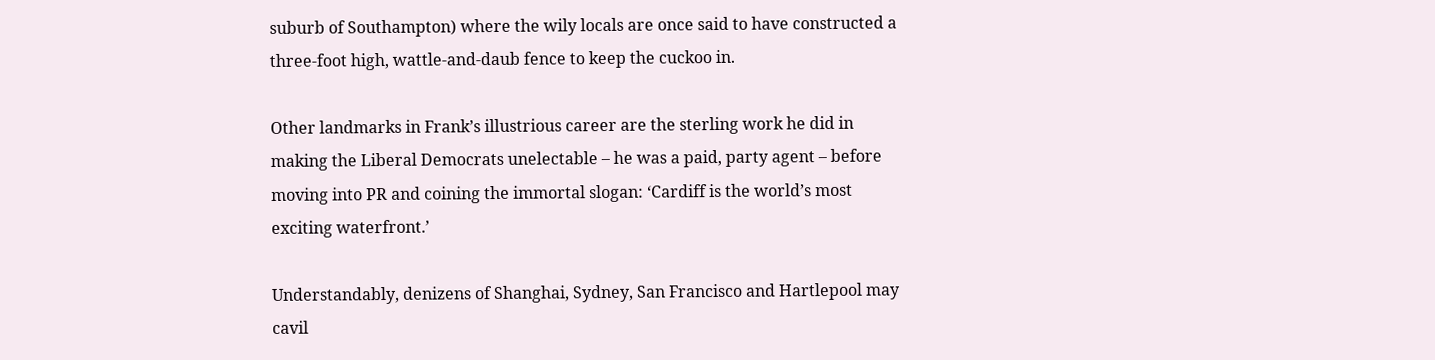suburb of Southampton) where the wily locals are once said to have constructed a three-foot high, wattle-and-daub fence to keep the cuckoo in.

Other landmarks in Frank’s illustrious career are the sterling work he did in making the Liberal Democrats unelectable – he was a paid, party agent – before moving into PR and coining the immortal slogan: ‘Cardiff is the world’s most exciting waterfront.’

Understandably, denizens of Shanghai, Sydney, San Francisco and Hartlepool may cavil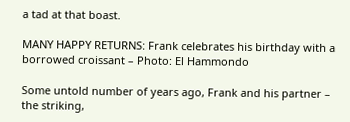a tad at that boast.

MANY HAPPY RETURNS: Frank celebrates his birthday with a borrowed croissant – Photo: El Hammondo

Some untold number of years ago, Frank and his partner – the striking,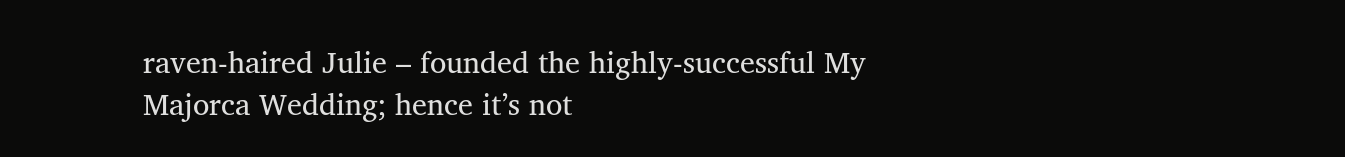raven-haired Julie – founded the highly-successful My Majorca Wedding; hence it’s not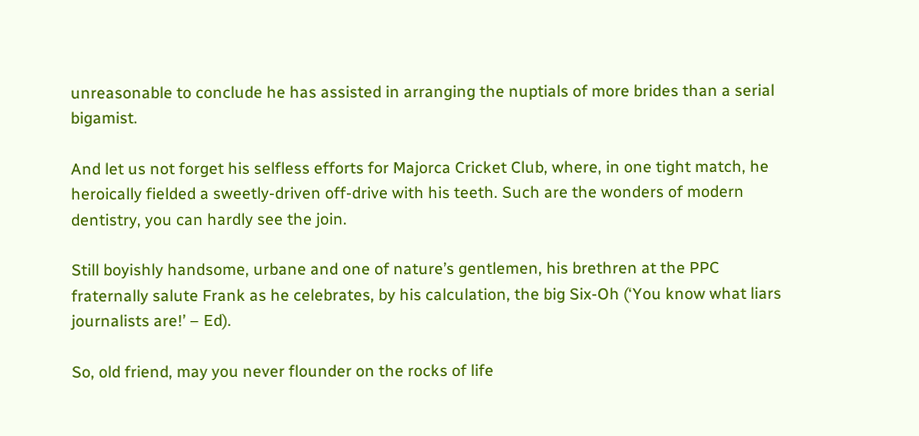unreasonable to conclude he has assisted in arranging the nuptials of more brides than a serial bigamist.

And let us not forget his selfless efforts for Majorca Cricket Club, where, in one tight match, he heroically fielded a sweetly-driven off-drive with his teeth. Such are the wonders of modern dentistry, you can hardly see the join.

Still boyishly handsome, urbane and one of nature’s gentlemen, his brethren at the PPC fraternally salute Frank as he celebrates, by his calculation, the big Six-Oh (‘You know what liars journalists are!’ – Ed).

So, old friend, may you never flounder on the rocks of life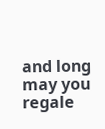and long may you regale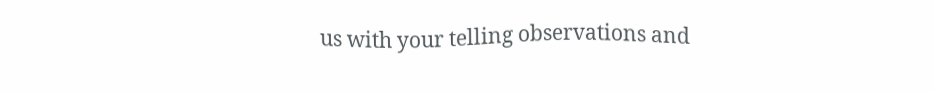us with your telling observations and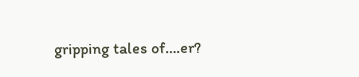gripping tales of….er?